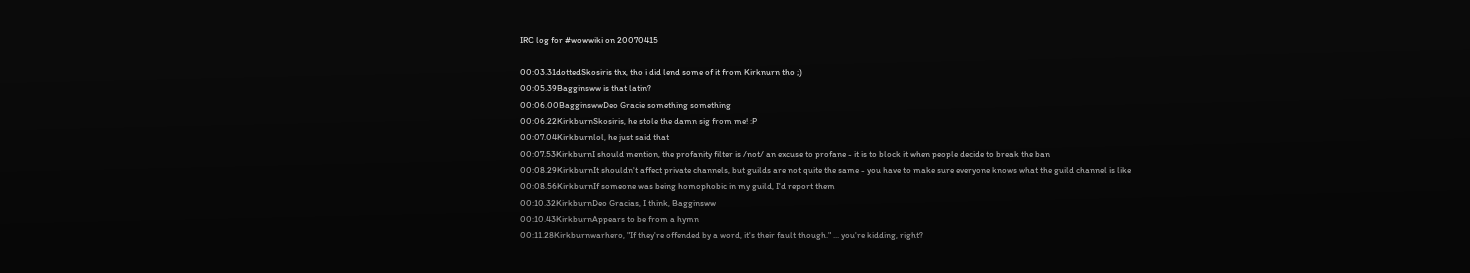IRC log for #wowwiki on 20070415

00:03.31dottedSkosiris thx, tho i did lend some of it from Kirknurn tho ;)
00:05.39Bagginsww is that latin?
00:06.00BagginswwDeo Gracie something something
00:06.22KirkburnSkosiris, he stole the damn sig from me! :P
00:07.04Kirkburnlol, he just said that
00:07.53KirkburnI should mention, the profanity filter is /not/ an excuse to profane - it is to block it when people decide to break the ban
00:08.29KirkburnIt shouldn't affect private channels, but guilds are not quite the same - you have to make sure everyone knows what the guild channel is like
00:08.56KirkburnIf someone was being homophobic in my guild, I'd report them
00:10.32KirkburnDeo Gracias, I think, Bagginsww
00:10.43KirkburnAppears to be from a hymn
00:11.28Kirkburnwarhero, "If they're offended by a word, it's their fault though." ... you're kidding, right?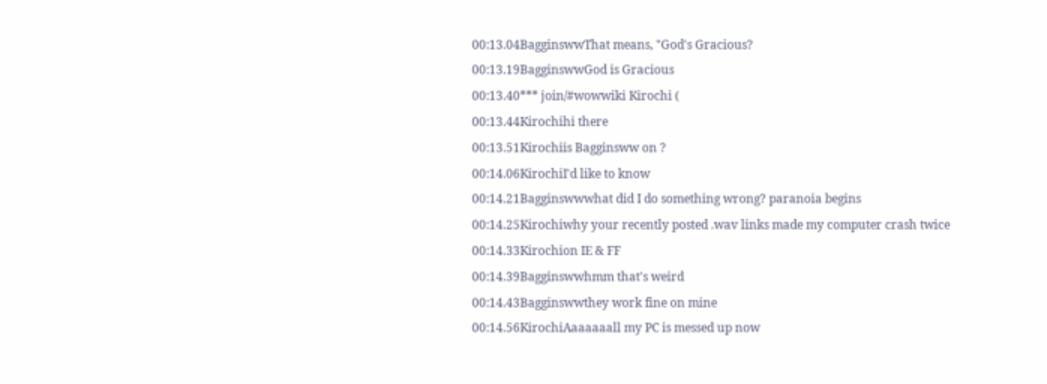00:13.04BagginswwThat means, "God's Gracious?
00:13.19BagginswwGod is Gracious
00:13.40*** join/#wowwiki Kirochi (
00:13.44Kirochihi there
00:13.51Kirochiis Bagginsww on ?
00:14.06KirochiI'd like to know
00:14.21Bagginswwwhat did I do something wrong? paranoia begins
00:14.25Kirochiwhy your recently posted .wav links made my computer crash twice
00:14.33Kirochion IE & FF
00:14.39Bagginswwhmm that's weird
00:14.43Bagginswwthey work fine on mine
00:14.56KirochiAaaaaaall my PC is messed up now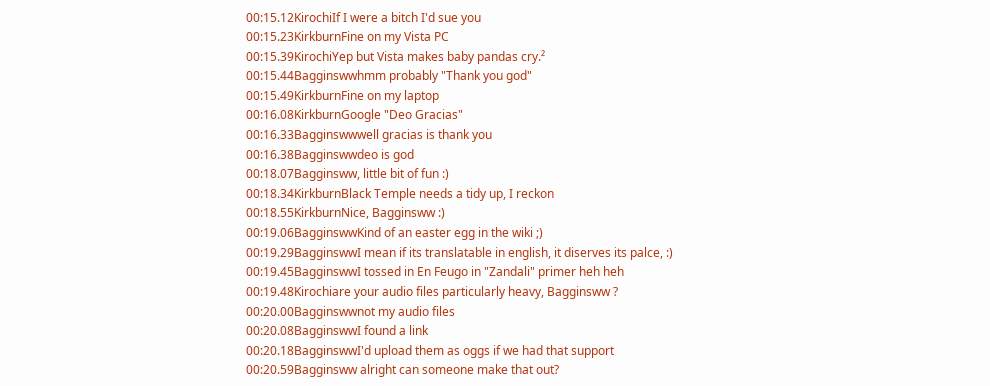00:15.12KirochiIf I were a bitch I'd sue you
00:15.23KirkburnFine on my Vista PC
00:15.39KirochiYep but Vista makes baby pandas cry.²
00:15.44Bagginswwhmm probably "Thank you god"
00:15.49KirkburnFine on my laptop
00:16.08KirkburnGoogle "Deo Gracias"
00:16.33Bagginswwwell gracias is thank you
00:16.38Bagginswwdeo is god
00:18.07Bagginsww, little bit of fun :)
00:18.34KirkburnBlack Temple needs a tidy up, I reckon
00:18.55KirkburnNice, Bagginsww :)
00:19.06BagginswwKind of an easter egg in the wiki ;)
00:19.29BagginswwI mean if its translatable in english, it diserves its palce, :)
00:19.45BagginswwI tossed in En Feugo in "Zandali" primer heh heh
00:19.48Kirochiare your audio files particularly heavy, Bagginsww ?
00:20.00Bagginswwnot my audio files
00:20.08BagginswwI found a link
00:20.18BagginswwI'd upload them as oggs if we had that support
00:20.59Bagginsww alright can someone make that out?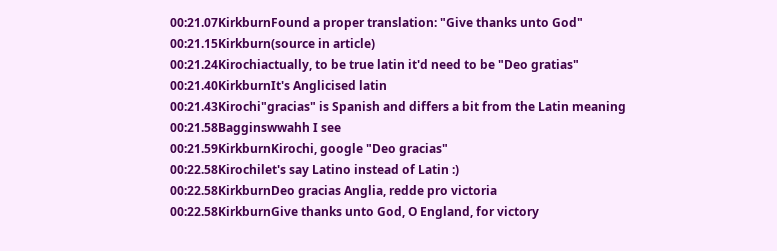00:21.07KirkburnFound a proper translation: "Give thanks unto God"
00:21.15Kirkburn(source in article)
00:21.24Kirochiactually, to be true latin it'd need to be "Deo gratias"
00:21.40KirkburnIt's Anglicised latin
00:21.43Kirochi"gracias" is Spanish and differs a bit from the Latin meaning
00:21.58Bagginswwahh I see
00:21.59KirkburnKirochi, google "Deo gracias"
00:22.58Kirochilet's say Latino instead of Latin :)
00:22.58KirkburnDeo gracias Anglia, redde pro victoria
00:22.58KirkburnGive thanks unto God, O England, for victory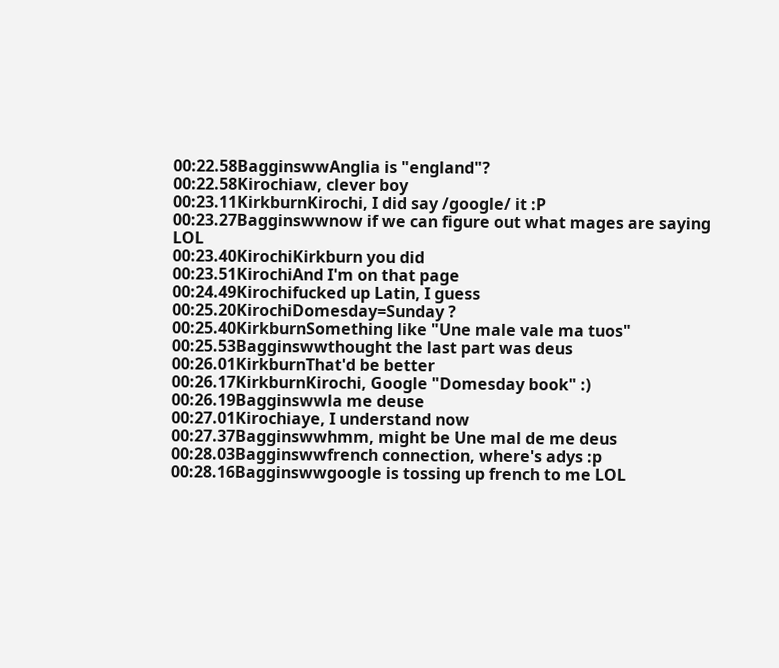00:22.58BagginswwAnglia is "england"?
00:22.58Kirochiaw, clever boy
00:23.11KirkburnKirochi, I did say /google/ it :P
00:23.27Bagginswwnow if we can figure out what mages are saying LOL
00:23.40KirochiKirkburn you did
00:23.51KirochiAnd I'm on that page
00:24.49Kirochifucked up Latin, I guess
00:25.20KirochiDomesday=Sunday ?
00:25.40KirkburnSomething like "Une male vale ma tuos"
00:25.53Bagginswwthought the last part was deus
00:26.01KirkburnThat'd be better
00:26.17KirkburnKirochi, Google "Domesday book" :)
00:26.19Bagginswwla me deuse
00:27.01Kirochiaye, I understand now
00:27.37Bagginswwhmm, might be Une mal de me deus
00:28.03Bagginswwfrench connection, where's adys :p
00:28.16Bagginswwgoogle is tossing up french to me LOL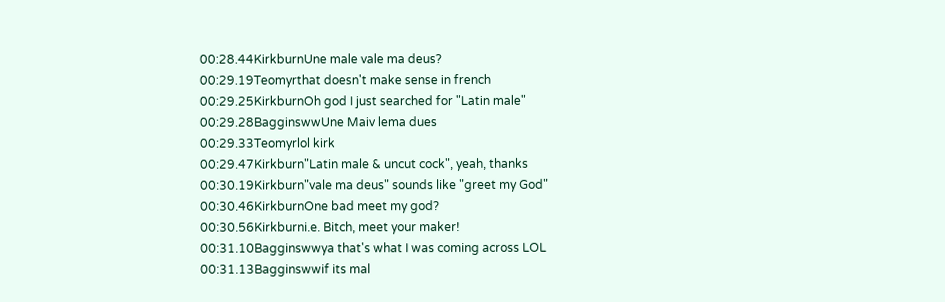00:28.44KirkburnUne male vale ma deus?
00:29.19Teomyrthat doesn't make sense in french
00:29.25KirkburnOh god I just searched for "Latin male"
00:29.28BagginswwUne Maiv lema dues
00:29.33Teomyrlol kirk
00:29.47Kirkburn"Latin male & uncut cock", yeah, thanks
00:30.19Kirkburn"vale ma deus" sounds like "greet my God"
00:30.46KirkburnOne bad meet my god?
00:30.56Kirkburni.e. Bitch, meet your maker!
00:31.10Bagginswwya that's what I was coming across LOL
00:31.13Bagginswwif its mal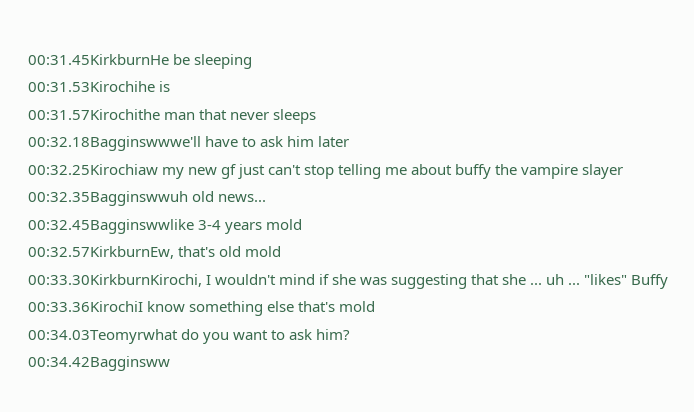00:31.45KirkburnHe be sleeping
00:31.53Kirochihe is
00:31.57Kirochithe man that never sleeps
00:32.18Bagginswwwe'll have to ask him later
00:32.25Kirochiaw my new gf just can't stop telling me about buffy the vampire slayer
00:32.35Bagginswwuh old news...
00:32.45Bagginswwlike 3-4 years mold
00:32.57KirkburnEw, that's old mold
00:33.30KirkburnKirochi, I wouldn't mind if she was suggesting that she ... uh ... "likes" Buffy
00:33.36KirochiI know something else that's mold
00:34.03Teomyrwhat do you want to ask him?
00:34.42Bagginsww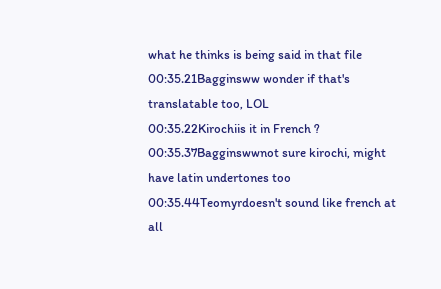what he thinks is being said in that file
00:35.21Bagginsww wonder if that's translatable too, LOL
00:35.22Kirochiis it in French ?
00:35.37Bagginswwnot sure kirochi, might have latin undertones too
00:35.44Teomyrdoesn't sound like french at all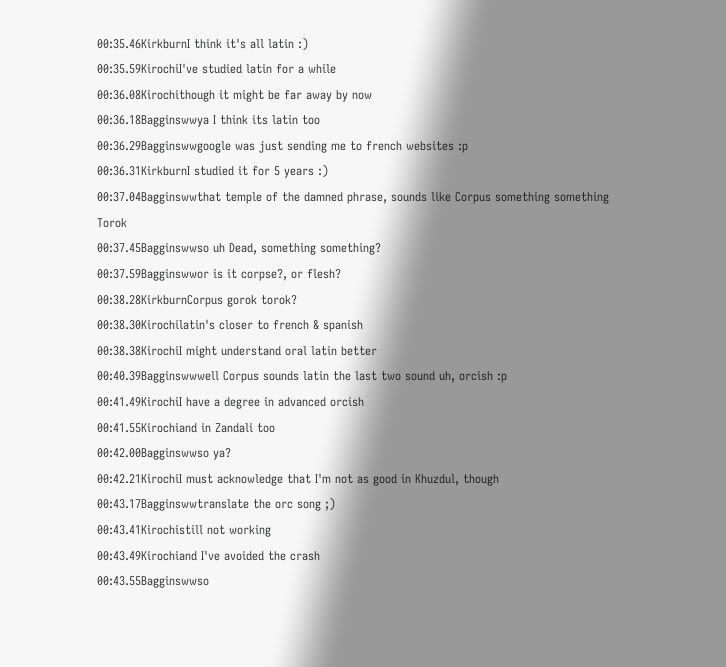00:35.46KirkburnI think it's all latin :)
00:35.59KirochiI've studied latin for a while
00:36.08Kirochithough it might be far away by now
00:36.18Bagginswwya I think its latin too
00:36.29Bagginswwgoogle was just sending me to french websites :p
00:36.31KirkburnI studied it for 5 years :)
00:37.04Bagginswwthat temple of the damned phrase, sounds like Corpus something something Torok
00:37.45Bagginswwso uh Dead, something something?
00:37.59Bagginswwor is it corpse?, or flesh?
00:38.28KirkburnCorpus gorok torok?
00:38.30Kirochilatin's closer to french & spanish
00:38.38KirochiI might understand oral latin better
00:40.39Bagginswwwell Corpus sounds latin the last two sound uh, orcish :p
00:41.49KirochiI have a degree in advanced orcish
00:41.55Kirochiand in Zandali too
00:42.00Bagginswwso ya?
00:42.21KirochiI must acknowledge that I'm not as good in Khuzdul, though
00:43.17Bagginswwtranslate the orc song ;)
00:43.41Kirochistill not working
00:43.49Kirochiand I've avoided the crash
00:43.55Bagginswwso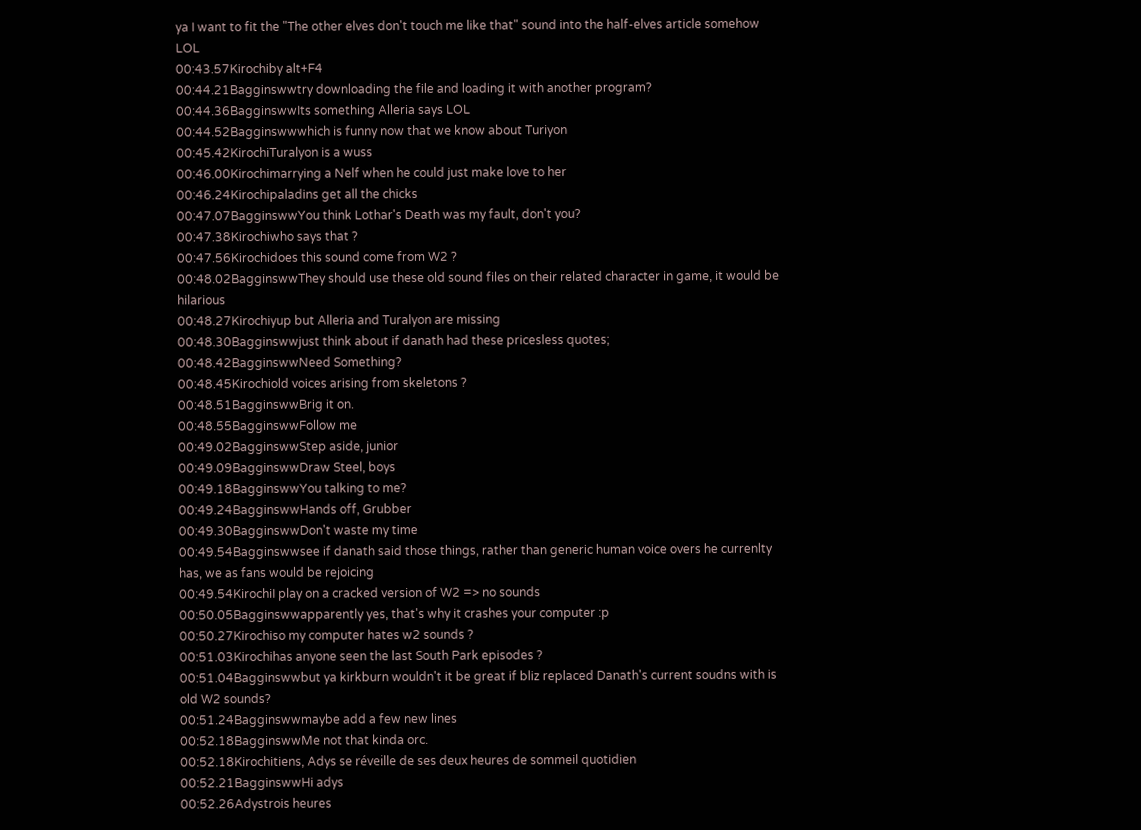ya I want to fit the "The other elves don't touch me like that" sound into the half-elves article somehow LOL
00:43.57Kirochiby alt+F4
00:44.21Bagginswwtry downloading the file and loading it with another program?
00:44.36BagginswwIts something Alleria says LOL
00:44.52Bagginswwwhich is funny now that we know about Turiyon
00:45.42KirochiTuralyon is a wuss
00:46.00Kirochimarrying a Nelf when he could just make love to her
00:46.24Kirochipaladins get all the chicks
00:47.07BagginswwYou think Lothar's Death was my fault, don't you?
00:47.38Kirochiwho says that ?
00:47.56Kirochidoes this sound come from W2 ?
00:48.02BagginswwThey should use these old sound files on their related character in game, it would be hilarious
00:48.27Kirochiyup but Alleria and Turalyon are missing
00:48.30Bagginswwjust think about if danath had these pricesless quotes;
00:48.42BagginswwNeed Something?
00:48.45Kirochiold voices arising from skeletons ?
00:48.51BagginswwBrig it on.
00:48.55BagginswwFollow me
00:49.02BagginswwStep aside, junior
00:49.09BagginswwDraw Steel, boys
00:49.18BagginswwYou talking to me?
00:49.24BagginswwHands off, Grubber
00:49.30BagginswwDon't waste my time
00:49.54Bagginswwsee if danath said those things, rather than generic human voice overs he currenlty has, we as fans would be rejoicing
00:49.54KirochiI play on a cracked version of W2 => no sounds
00:50.05Bagginswwapparently yes, that's why it crashes your computer :p
00:50.27Kirochiso my computer hates w2 sounds ?
00:51.03Kirochihas anyone seen the last South Park episodes ?
00:51.04Bagginswwbut ya kirkburn wouldn't it be great if bliz replaced Danath's current soudns with is old W2 sounds?
00:51.24Bagginswwmaybe add a few new lines
00:52.18BagginswwMe not that kinda orc.
00:52.18Kirochitiens, Adys se réveille de ses deux heures de sommeil quotidien
00:52.21BagginswwHi adys
00:52.26Adystrois heures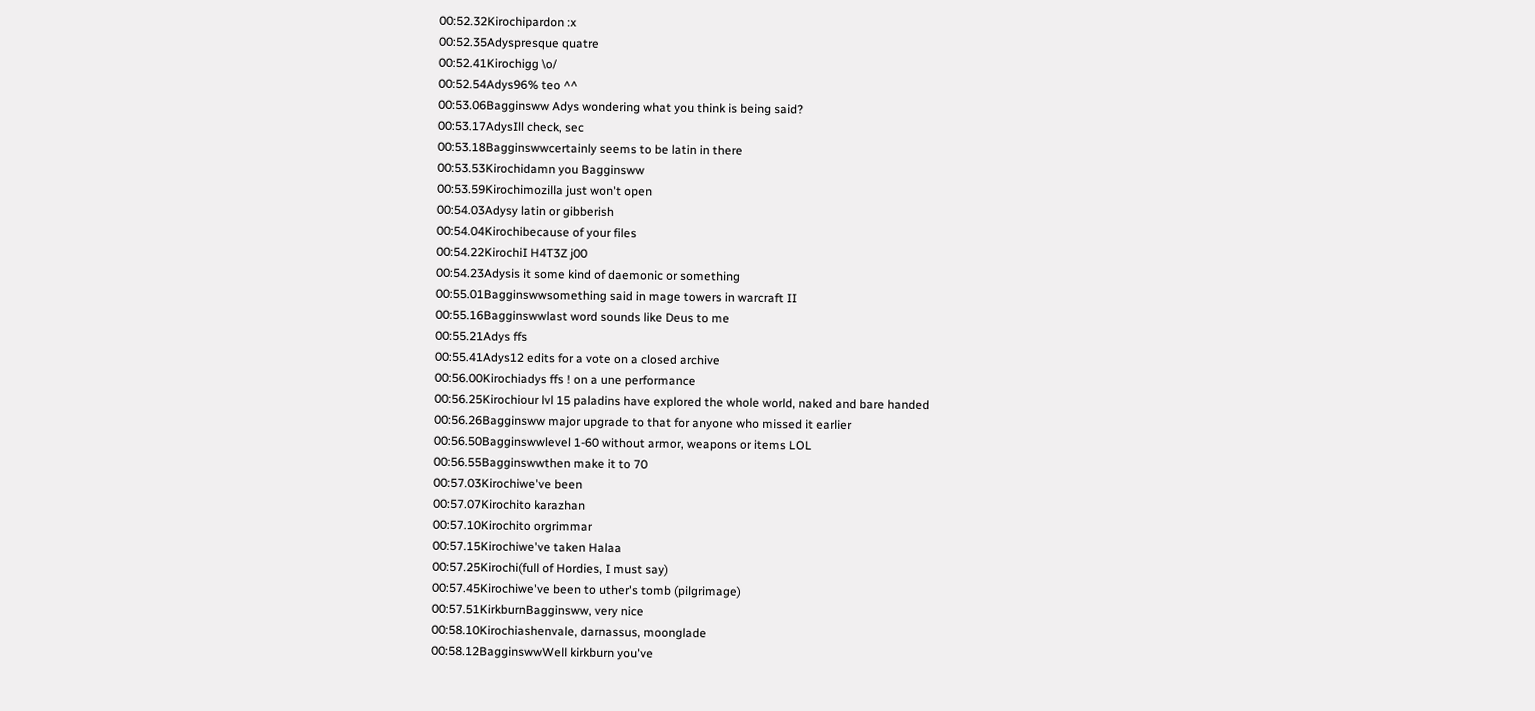00:52.32Kirochipardon :x
00:52.35Adyspresque quatre
00:52.41Kirochigg \o/
00:52.54Adys96% teo ^^
00:53.06Bagginsww Adys wondering what you think is being said?
00:53.17AdysIll check, sec
00:53.18Bagginswwcertainly seems to be latin in there
00:53.53Kirochidamn you Bagginsww
00:53.59Kirochimozilla just won't open
00:54.03Adysy latin or gibberish
00:54.04Kirochibecause of your files
00:54.22KirochiI H4T3Z j00
00:54.23Adysis it some kind of daemonic or something
00:55.01Bagginswwsomething said in mage towers in warcraft II
00:55.16Bagginswwlast word sounds like Deus to me
00:55.21Adys ffs
00:55.41Adys12 edits for a vote on a closed archive
00:56.00Kirochiadys ffs ! on a une performance
00:56.25Kirochiour lvl 15 paladins have explored the whole world, naked and bare handed
00:56.26Bagginsww major upgrade to that for anyone who missed it earlier
00:56.50Bagginswwlevel 1-60 without armor, weapons or items LOL
00:56.55Bagginswwthen make it to 70
00:57.03Kirochiwe've been
00:57.07Kirochito karazhan
00:57.10Kirochito orgrimmar
00:57.15Kirochiwe've taken Halaa
00:57.25Kirochi(full of Hordies, I must say)
00:57.45Kirochiwe've been to uther's tomb (pilgrimage)
00:57.51KirkburnBagginsww, very nice
00:58.10Kirochiashenvale, darnassus, moonglade
00:58.12BagginswwWell kirkburn you've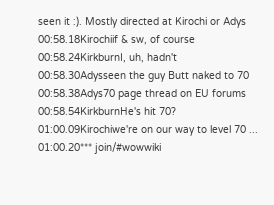seen it :). Mostly directed at Kirochi or Adys
00:58.18Kirochiif & sw, of course
00:58.24KirkburnI, uh, hadn't
00:58.30Adysseen the guy Butt naked to 70
00:58.38Adys70 page thread on EU forums
00:58.54KirkburnHe's hit 70?
01:00.09Kirochiwe're on our way to level 70 ...
01:00.20*** join/#wowwiki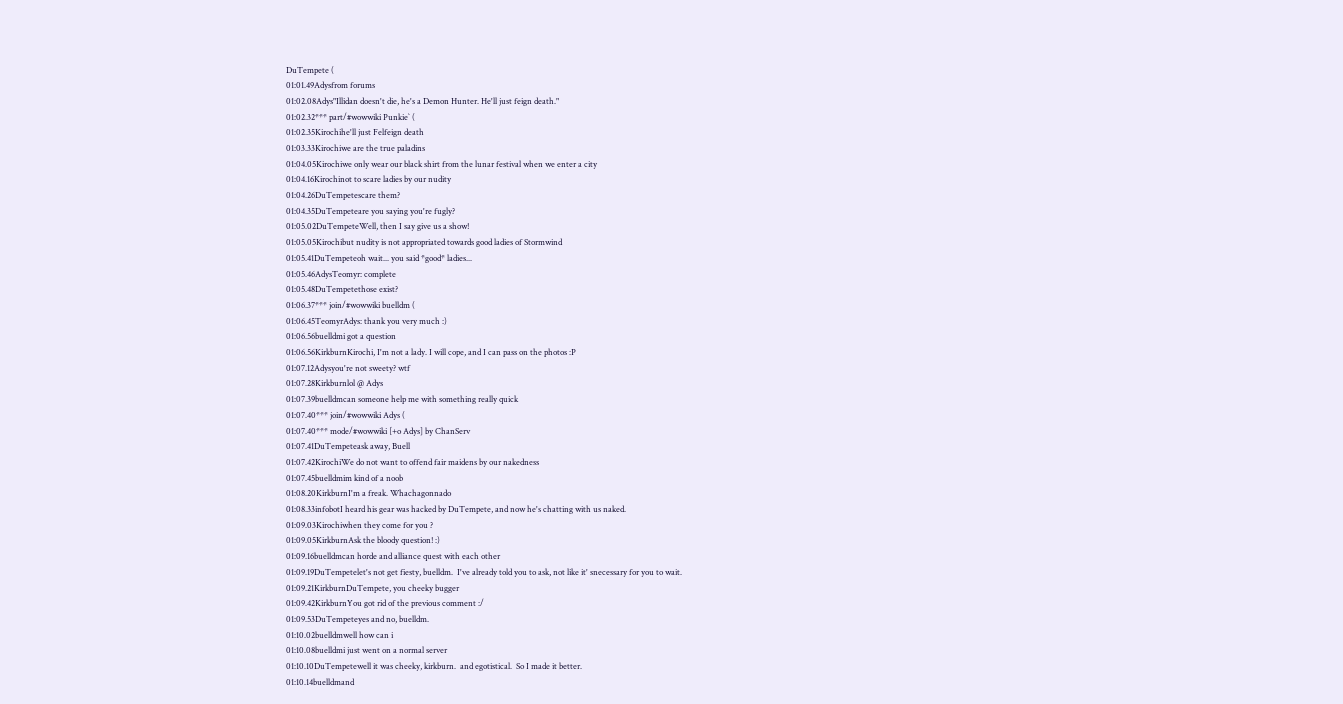DuTempete (
01:01.49Adysfrom forums
01:02.08Adys"Illidan doesn't die, he's a Demon Hunter. He'll just feign death."
01:02.32*** part/#wowwiki Punkie` (
01:02.35Kirochihe'll just Felfeign death
01:03.33Kirochiwe are the true paladins
01:04.05Kirochiwe only wear our black shirt from the lunar festival when we enter a city
01:04.16Kirochinot to scare ladies by our nudity
01:04.26DuTempetescare them?
01:04.35DuTempeteare you saying you're fugly?
01:05.02DuTempeteWell, then I say give us a show!
01:05.05Kirochibut nudity is not appropriated towards good ladies of Stormwind
01:05.41DuTempeteoh wait... you said *good* ladies...
01:05.46AdysTeomyr: complete
01:05.48DuTempetethose exist?
01:06.37*** join/#wowwiki buelldm (
01:06.45TeomyrAdys: thank you very much :)
01:06.56buelldmi got a question
01:06.56KirkburnKirochi, I'm not a lady. I will cope, and I can pass on the photos :P
01:07.12Adysyou're not sweety? wtf
01:07.28Kirkburnlol @ Adys
01:07.39buelldmcan someone help me with something really quick
01:07.40*** join/#wowwiki Adys (
01:07.40*** mode/#wowwiki [+o Adys] by ChanServ
01:07.41DuTempeteask away, Buell
01:07.42KirochiWe do not want to offend fair maidens by our nakedness
01:07.45buelldmim kind of a noob
01:08.20KirkburnI'm a freak. Whachagonnado
01:08.33infobotI heard his gear was hacked by DuTempete, and now he's chatting with us naked.
01:09.03Kirochiwhen they come for you ?
01:09.05KirkburnAsk the bloody question! :)
01:09.16buelldmcan horde and alliance quest with each other
01:09.19DuTempetelet's not get fiesty, buelldm.  I've already told you to ask, not like it' snecessary for you to wait.
01:09.21KirkburnDuTempete, you cheeky bugger
01:09.42KirkburnYou got rid of the previous comment :/
01:09.53DuTempeteyes and no, buelldm.
01:10.02buelldmwell how can i
01:10.08buelldmi just went on a normal server
01:10.10DuTempetewell it was cheeky, kirkburn.  and egotistical.  So I made it better.
01:10.14buelldmand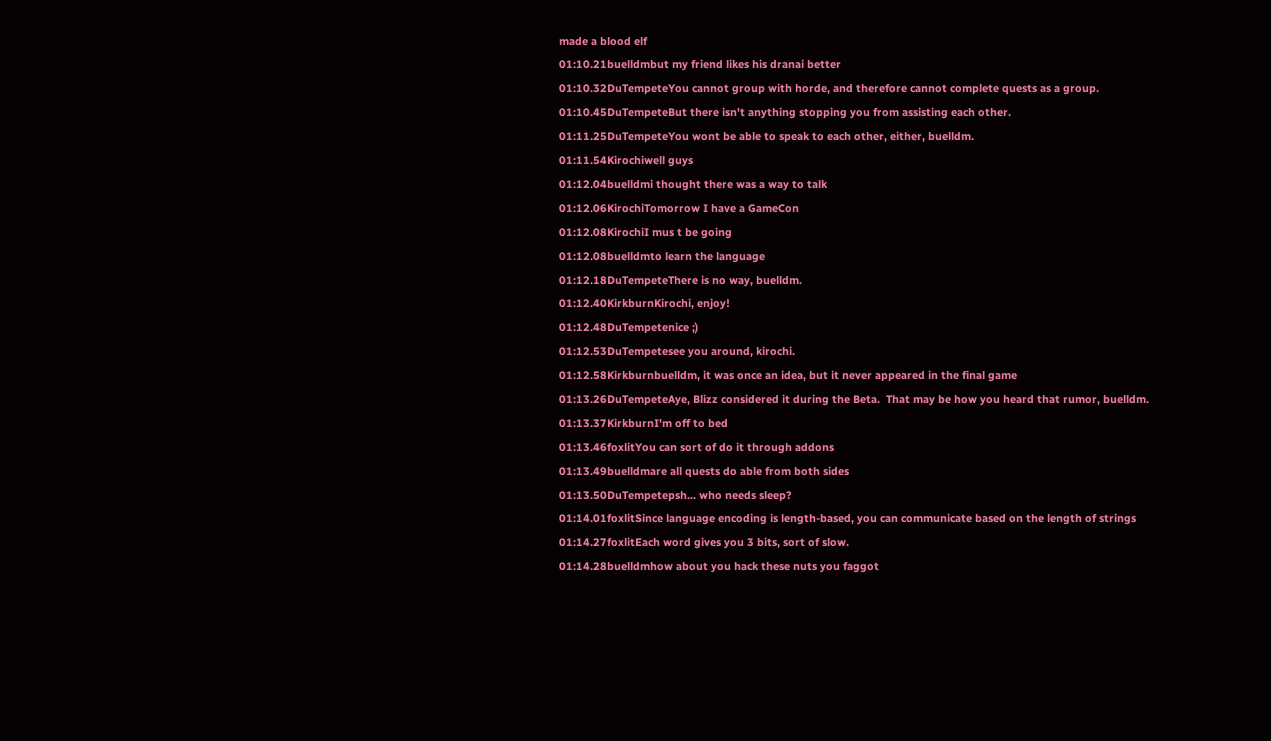made a blood elf
01:10.21buelldmbut my friend likes his dranai better
01:10.32DuTempeteYou cannot group with horde, and therefore cannot complete quests as a group.
01:10.45DuTempeteBut there isn't anything stopping you from assisting each other.
01:11.25DuTempeteYou wont be able to speak to each other, either, buelldm.
01:11.54Kirochiwell guys
01:12.04buelldmi thought there was a way to talk
01:12.06KirochiTomorrow I have a GameCon
01:12.08KirochiI mus t be going
01:12.08buelldmto learn the language
01:12.18DuTempeteThere is no way, buelldm.
01:12.40KirkburnKirochi, enjoy!
01:12.48DuTempetenice ;)
01:12.53DuTempetesee you around, kirochi.
01:12.58Kirkburnbuelldm, it was once an idea, but it never appeared in the final game
01:13.26DuTempeteAye, Blizz considered it during the Beta.  That may be how you heard that rumor, buelldm.
01:13.37KirkburnI'm off to bed
01:13.46foxlitYou can sort of do it through addons
01:13.49buelldmare all quests do able from both sides
01:13.50DuTempetepsh... who needs sleep?
01:14.01foxlitSince language encoding is length-based, you can communicate based on the length of strings
01:14.27foxlitEach word gives you 3 bits, sort of slow.
01:14.28buelldmhow about you hack these nuts you faggot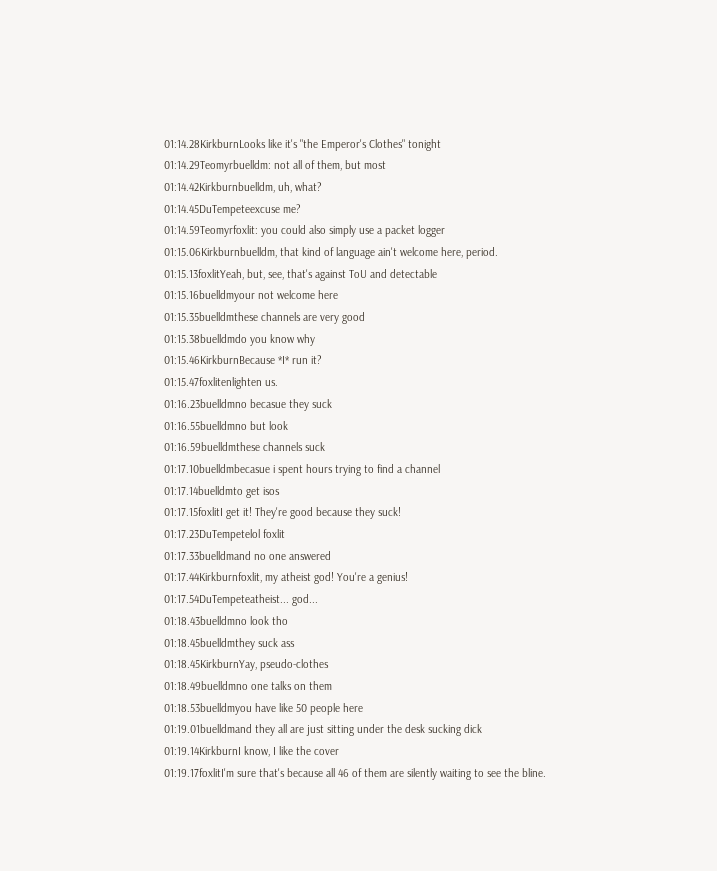01:14.28KirkburnLooks like it's "the Emperor's Clothes" tonight
01:14.29Teomyrbuelldm: not all of them, but most
01:14.42Kirkburnbuelldm, uh, what?
01:14.45DuTempeteexcuse me?
01:14.59Teomyrfoxlit: you could also simply use a packet logger
01:15.06Kirkburnbuelldm, that kind of language ain't welcome here, period.
01:15.13foxlitYeah, but, see, that's against ToU and detectable
01:15.16buelldmyour not welcome here
01:15.35buelldmthese channels are very good
01:15.38buelldmdo you know why
01:15.46KirkburnBecause *I* run it?
01:15.47foxlitenlighten us.
01:16.23buelldmno becasue they suck
01:16.55buelldmno but look
01:16.59buelldmthese channels suck
01:17.10buelldmbecasue i spent hours trying to find a channel
01:17.14buelldmto get isos
01:17.15foxlitI get it! They're good because they suck!
01:17.23DuTempetelol foxlit
01:17.33buelldmand no one answered
01:17.44Kirkburnfoxlit, my atheist god! You're a genius!
01:17.54DuTempeteatheist... god...
01:18.43buelldmno look tho
01:18.45buelldmthey suck ass
01:18.45KirkburnYay, pseudo-clothes
01:18.49buelldmno one talks on them
01:18.53buelldmyou have like 50 people here
01:19.01buelldmand they all are just sitting under the desk sucking dick
01:19.14KirkburnI know, I like the cover
01:19.17foxlitI'm sure that's because all 46 of them are silently waiting to see the bline.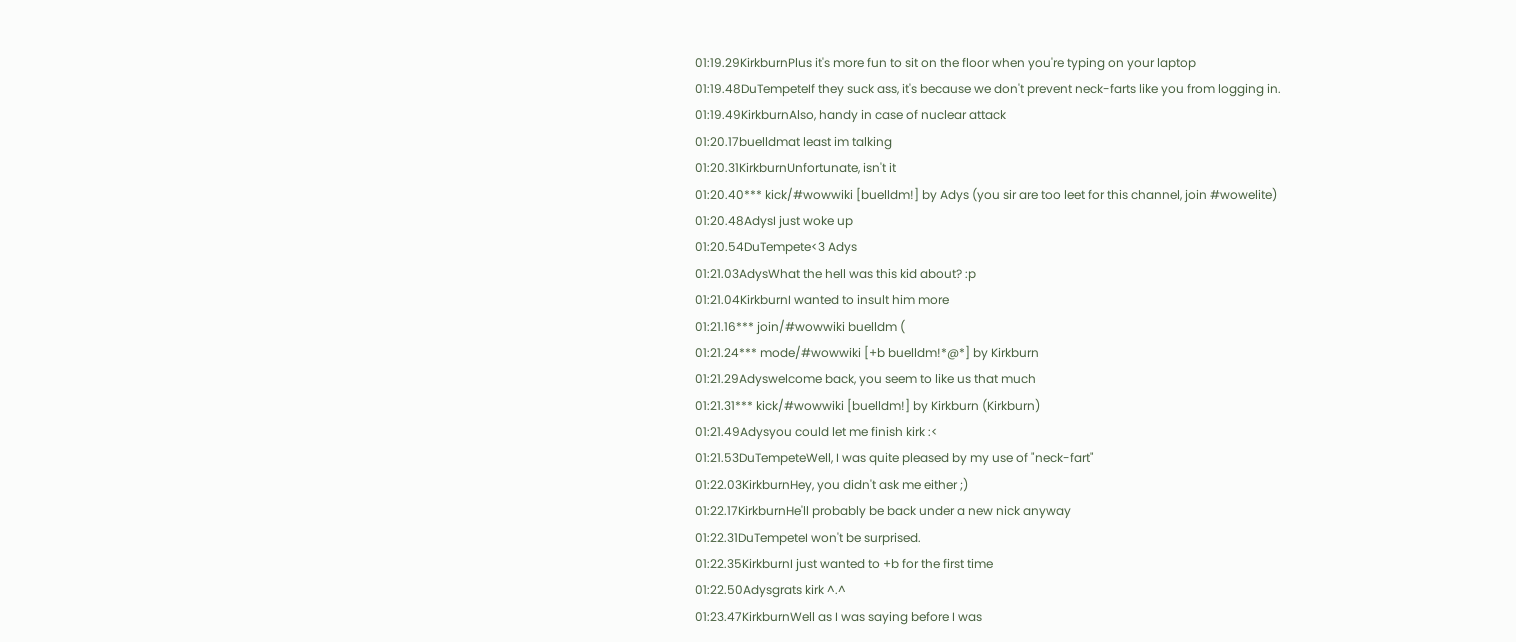01:19.29KirkburnPlus it's more fun to sit on the floor when you're typing on your laptop
01:19.48DuTempeteIf they suck ass, it's because we don't prevent neck-farts like you from logging in.
01:19.49KirkburnAlso, handy in case of nuclear attack
01:20.17buelldmat least im talking
01:20.31KirkburnUnfortunate, isn't it
01:20.40*** kick/#wowwiki [buelldm!] by Adys (you sir are too leet for this channel, join #wowelite)
01:20.48AdysI just woke up
01:20.54DuTempete<3 Adys
01:21.03AdysWhat the hell was this kid about? :p
01:21.04KirkburnI wanted to insult him more
01:21.16*** join/#wowwiki buelldm (
01:21.24*** mode/#wowwiki [+b buelldm!*@*] by Kirkburn
01:21.29Adyswelcome back, you seem to like us that much
01:21.31*** kick/#wowwiki [buelldm!] by Kirkburn (Kirkburn)
01:21.49Adysyou could let me finish kirk :<
01:21.53DuTempeteWell, I was quite pleased by my use of "neck-fart"
01:22.03KirkburnHey, you didn't ask me either ;)
01:22.17KirkburnHe'll probably be back under a new nick anyway
01:22.31DuTempeteI won't be surprised.
01:22.35KirkburnI just wanted to +b for the first time
01:22.50Adysgrats kirk ^.^
01:23.47KirkburnWell as I was saying before I was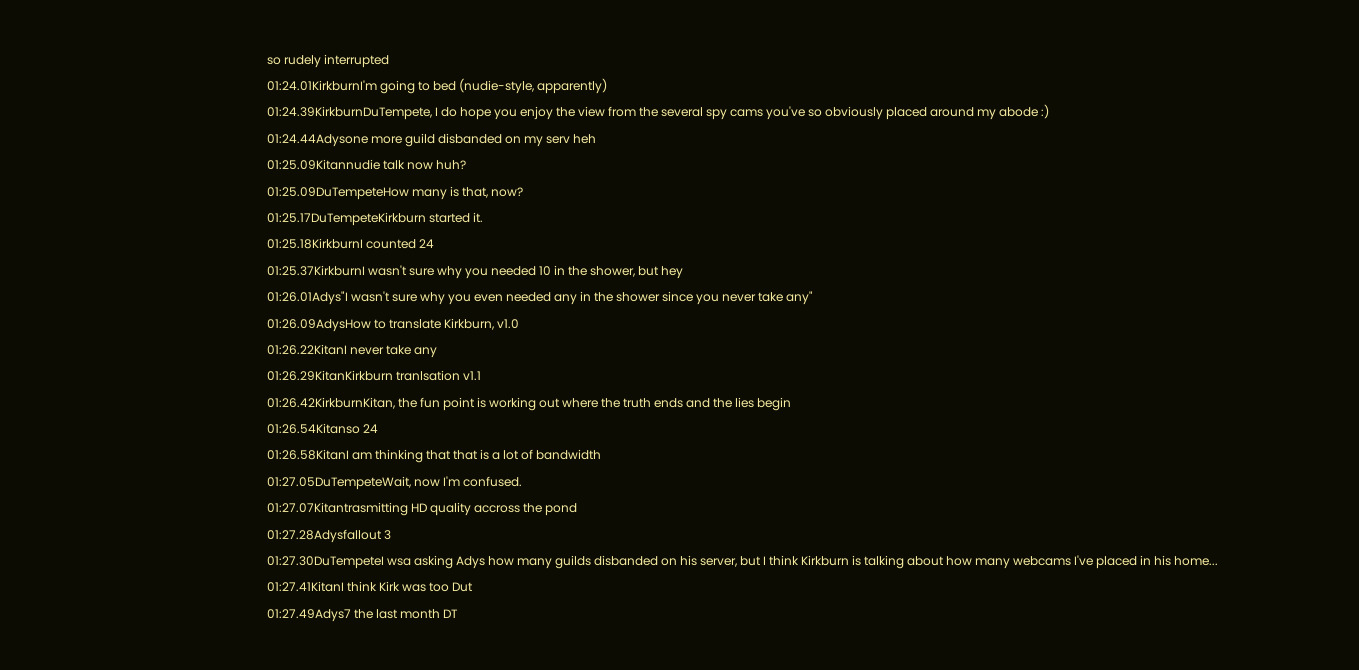so rudely interrupted
01:24.01KirkburnI'm going to bed (nudie-style, apparently)
01:24.39KirkburnDuTempete, I do hope you enjoy the view from the several spy cams you've so obviously placed around my abode :)
01:24.44Adysone more guild disbanded on my serv heh
01:25.09Kitannudie talk now huh?
01:25.09DuTempeteHow many is that, now?
01:25.17DuTempeteKirkburn started it.
01:25.18KirkburnI counted 24
01:25.37KirkburnI wasn't sure why you needed 10 in the shower, but hey
01:26.01Adys"I wasn't sure why you even needed any in the shower since you never take any"
01:26.09AdysHow to translate Kirkburn, v1.0
01:26.22KitanI never take any
01:26.29KitanKirkburn tranlsation v1.1
01:26.42KirkburnKitan, the fun point is working out where the truth ends and the lies begin
01:26.54Kitanso 24
01:26.58KitanI am thinking that that is a lot of bandwidth
01:27.05DuTempeteWait, now I'm confused.
01:27.07Kitantrasmitting HD quality accross the pond
01:27.28Adysfallout 3
01:27.30DuTempeteI wsa asking Adys how many guilds disbanded on his server, but I think Kirkburn is talking about how many webcams I've placed in his home...
01:27.41KitanI think Kirk was too Dut
01:27.49Adys7 the last month DT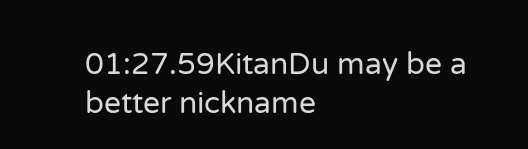01:27.59KitanDu may be a better nickname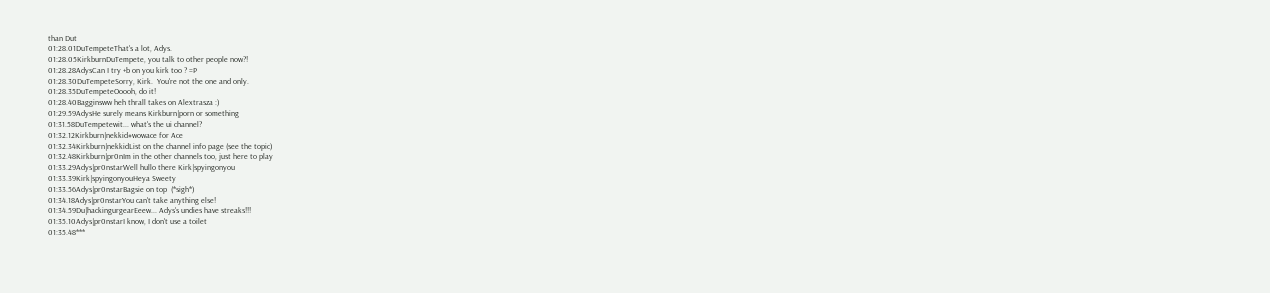than Dut
01:28.01DuTempeteThat's a lot, Adys.
01:28.05KirkburnDuTempete, you talk to other people now?!
01:28.28AdysCan I try +b on you kirk too ? =P
01:28.30DuTempeteSorry, Kirk.  You're not the one and only.
01:28.35DuTempeteOoooh, do it!
01:28.40Bagginsww heh thrall takes on Alextrasza :)
01:29.59AdysHe surely means Kirkburn|porn or something
01:31.58DuTempetewit... what's the ui channel?
01:32.12Kirkburn|nekkid#wowace for Ace
01:32.34Kirkburn|nekkidList on the channel info page (see the topic)
01:32.48Kirkburn|pr0nIm in the other channels too, just here to play
01:33.29Adys|pr0nstarWell hullo there Kirk|spyingonyou
01:33.39Kirk|spyingonyouHeya Sweety
01:33.56Adys|pr0nstarBagsie on top  (*sigh*)
01:34.18Adys|pr0nstarYou can't take anything else!
01:34.59Du|hackingurgearEeew... Adys's undies have streaks!!!
01:35.10Adys|pr0nstarI know, I don't use a toilet
01:35.48***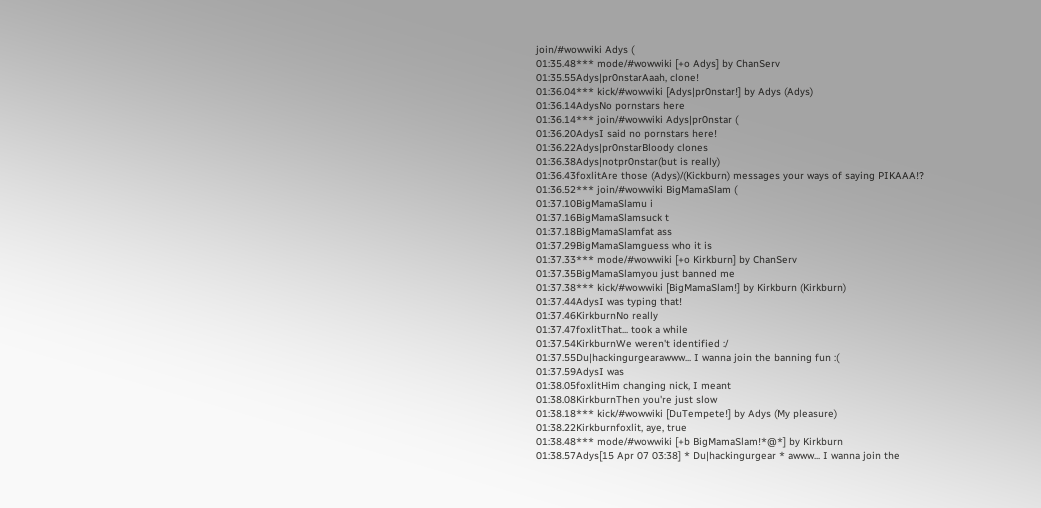join/#wowwiki Adys (
01:35.48*** mode/#wowwiki [+o Adys] by ChanServ
01:35.55Adys|pr0nstarAaah, clone!
01:36.04*** kick/#wowwiki [Adys|pr0nstar!] by Adys (Adys)
01:36.14AdysNo pornstars here
01:36.14*** join/#wowwiki Adys|pr0nstar (
01:36.20AdysI said no pornstars here!
01:36.22Adys|pr0nstarBloody clones
01:36.38Adys|notpr0nstar(but is really)
01:36.43foxlitAre those (Adys)/(Kickburn) messages your ways of saying PIKAAA!?
01:36.52*** join/#wowwiki BigMamaSlam (
01:37.10BigMamaSlamu i
01:37.16BigMamaSlamsuck t
01:37.18BigMamaSlamfat ass
01:37.29BigMamaSlamguess who it is
01:37.33*** mode/#wowwiki [+o Kirkburn] by ChanServ
01:37.35BigMamaSlamyou just banned me
01:37.38*** kick/#wowwiki [BigMamaSlam!] by Kirkburn (Kirkburn)
01:37.44AdysI was typing that!
01:37.46KirkburnNo really
01:37.47foxlitThat... took a while
01:37.54KirkburnWe weren't identified :/
01:37.55Du|hackingurgearawww... I wanna join the banning fun :(
01:37.59AdysI was
01:38.05foxlitHim changing nick, I meant
01:38.08KirkburnThen you're just slow
01:38.18*** kick/#wowwiki [DuTempete!] by Adys (My pleasure)
01:38.22Kirkburnfoxlit, aye, true
01:38.48*** mode/#wowwiki [+b BigMamaSlam!*@*] by Kirkburn
01:38.57Adys[15 Apr 07 03:38] * Du|hackingurgear * awww... I wanna join the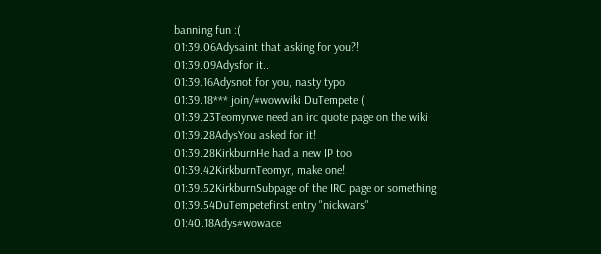banning fun :(
01:39.06Adysaint that asking for you?!
01:39.09Adysfor it..
01:39.16Adysnot for you, nasty typo
01:39.18*** join/#wowwiki DuTempete (
01:39.23Teomyrwe need an irc quote page on the wiki
01:39.28AdysYou asked for it!
01:39.28KirkburnHe had a new IP too
01:39.42KirkburnTeomyr, make one!
01:39.52KirkburnSubpage of the IRC page or something
01:39.54DuTempetefirst entry "nickwars"
01:40.18Adys#wowace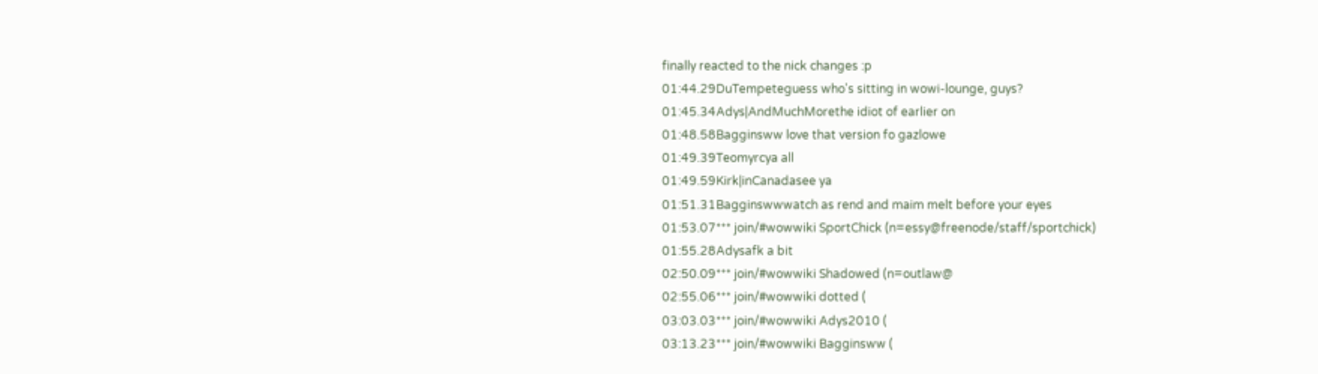finally reacted to the nick changes :p
01:44.29DuTempeteguess who's sitting in wowi-lounge, guys?
01:45.34Adys|AndMuchMorethe idiot of earlier on
01:48.58Bagginsww love that version fo gazlowe
01:49.39Teomyrcya all
01:49.59Kirk|inCanadasee ya
01:51.31Bagginswwwatch as rend and maim melt before your eyes
01:53.07*** join/#wowwiki SportChick (n=essy@freenode/staff/sportchick)
01:55.28Adysafk a bit
02:50.09*** join/#wowwiki Shadowed (n=outlaw@
02:55.06*** join/#wowwiki dotted (
03:03.03*** join/#wowwiki Adys2010 (
03:13.23*** join/#wowwiki Bagginsww (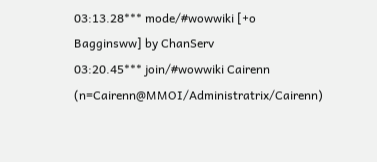03:13.28*** mode/#wowwiki [+o Bagginsww] by ChanServ
03:20.45*** join/#wowwiki Cairenn (n=Cairenn@MMOI/Administratrix/Cairenn)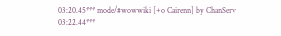03:20.45*** mode/#wowwiki [+o Cairenn] by ChanServ
03:22.44***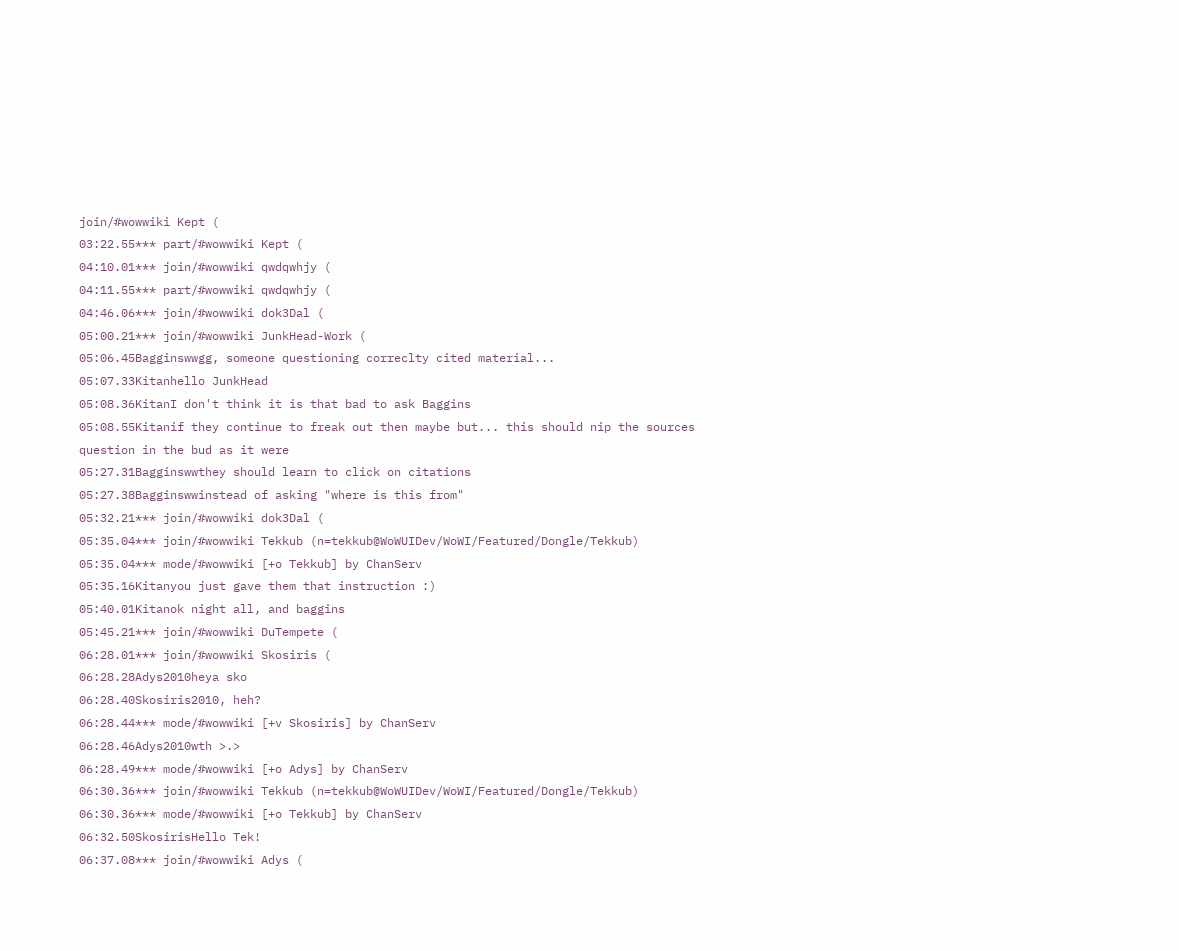join/#wowwiki Kept (
03:22.55*** part/#wowwiki Kept (
04:10.01*** join/#wowwiki qwdqwhjy (
04:11.55*** part/#wowwiki qwdqwhjy (
04:46.06*** join/#wowwiki dok3Dal (
05:00.21*** join/#wowwiki JunkHead-Work (
05:06.45Bagginswwgg, someone questioning correclty cited material...
05:07.33Kitanhello JunkHead
05:08.36KitanI don't think it is that bad to ask Baggins
05:08.55Kitanif they continue to freak out then maybe but... this should nip the sources question in the bud as it were
05:27.31Bagginswwthey should learn to click on citations
05:27.38Bagginswwinstead of asking "where is this from"
05:32.21*** join/#wowwiki dok3Dal (
05:35.04*** join/#wowwiki Tekkub (n=tekkub@WoWUIDev/WoWI/Featured/Dongle/Tekkub)
05:35.04*** mode/#wowwiki [+o Tekkub] by ChanServ
05:35.16Kitanyou just gave them that instruction :)
05:40.01Kitanok night all, and baggins
05:45.21*** join/#wowwiki DuTempete (
06:28.01*** join/#wowwiki Skosiris (
06:28.28Adys2010heya sko
06:28.40Skosiris2010, heh?
06:28.44*** mode/#wowwiki [+v Skosiris] by ChanServ
06:28.46Adys2010wth >.>
06:28.49*** mode/#wowwiki [+o Adys] by ChanServ
06:30.36*** join/#wowwiki Tekkub (n=tekkub@WoWUIDev/WoWI/Featured/Dongle/Tekkub)
06:30.36*** mode/#wowwiki [+o Tekkub] by ChanServ
06:32.50SkosirisHello Tek!
06:37.08*** join/#wowwiki Adys (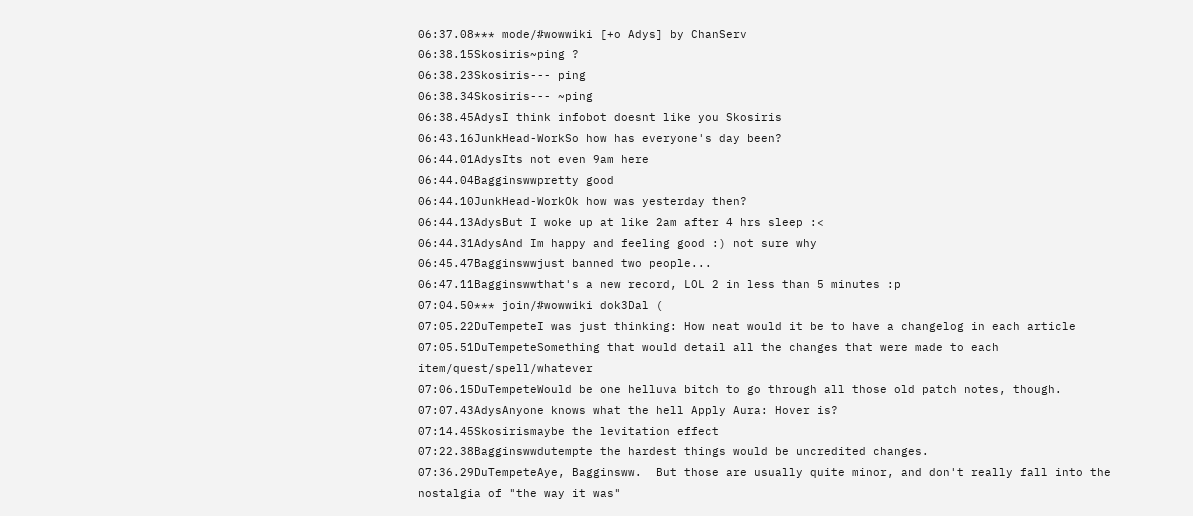06:37.08*** mode/#wowwiki [+o Adys] by ChanServ
06:38.15Skosiris~ping ?
06:38.23Skosiris--- ping
06:38.34Skosiris--- ~ping
06:38.45AdysI think infobot doesnt like you Skosiris
06:43.16JunkHead-WorkSo how has everyone's day been?
06:44.01AdysIts not even 9am here
06:44.04Bagginswwpretty good
06:44.10JunkHead-WorkOk how was yesterday then?
06:44.13AdysBut I woke up at like 2am after 4 hrs sleep :<
06:44.31AdysAnd Im happy and feeling good :) not sure why
06:45.47Bagginswwjust banned two people...
06:47.11Bagginswwthat's a new record, LOL 2 in less than 5 minutes :p
07:04.50*** join/#wowwiki dok3Dal (
07:05.22DuTempeteI was just thinking: How neat would it be to have a changelog in each article
07:05.51DuTempeteSomething that would detail all the changes that were made to each item/quest/spell/whatever
07:06.15DuTempeteWould be one helluva bitch to go through all those old patch notes, though.
07:07.43AdysAnyone knows what the hell Apply Aura: Hover is?
07:14.45Skosirismaybe the levitation effect
07:22.38Bagginswwdutempte the hardest things would be uncredited changes.
07:36.29DuTempeteAye, Bagginsww.  But those are usually quite minor, and don't really fall into the nostalgia of "the way it was"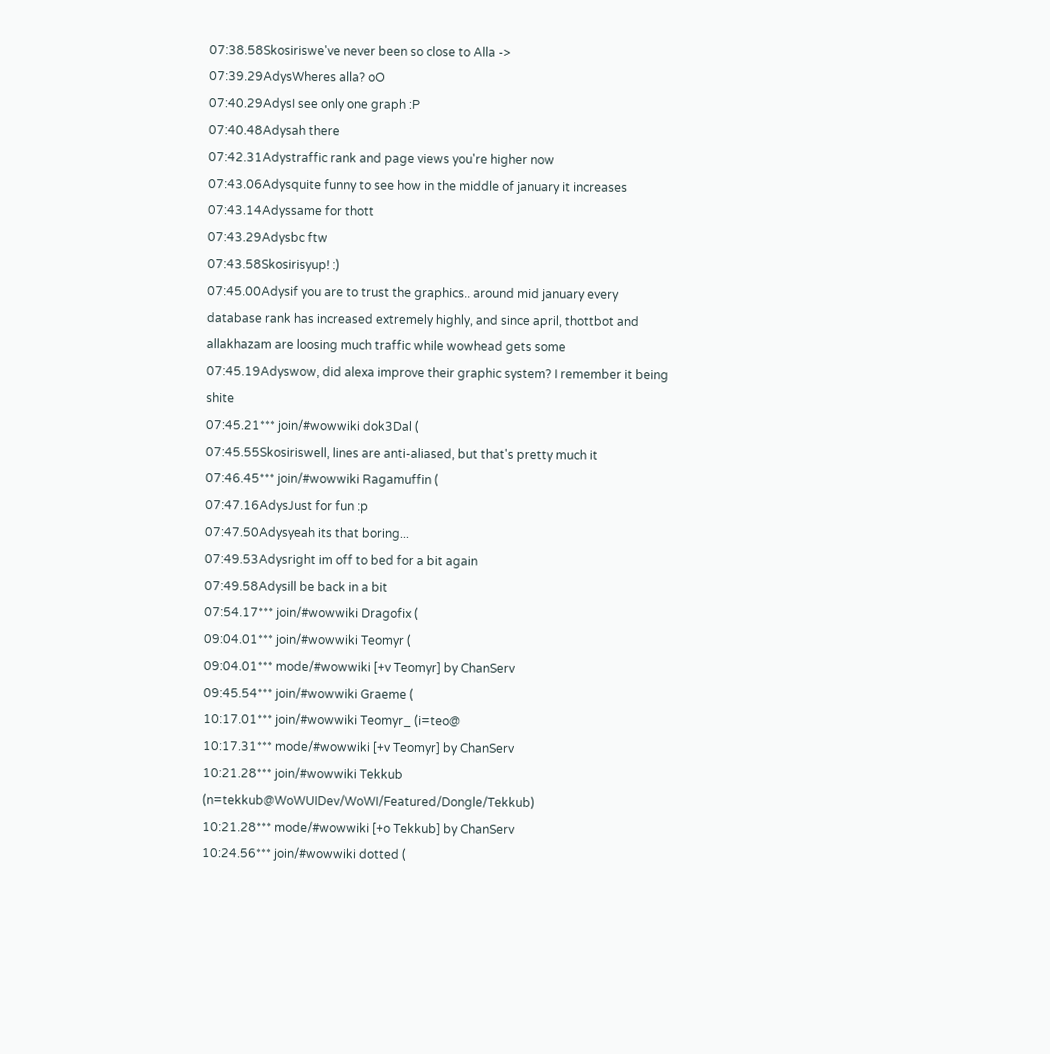07:38.58Skosiriswe've never been so close to Alla ->
07:39.29AdysWheres alla? oO
07:40.29AdysI see only one graph :P
07:40.48Adysah there
07:42.31Adystraffic rank and page views you're higher now
07:43.06Adysquite funny to see how in the middle of january it increases
07:43.14Adyssame for thott
07:43.29Adysbc ftw
07:43.58Skosirisyup! :)
07:45.00Adysif you are to trust the graphics.. around mid january every database rank has increased extremely highly, and since april, thottbot and allakhazam are loosing much traffic while wowhead gets some
07:45.19Adyswow, did alexa improve their graphic system? I remember it being shite
07:45.21*** join/#wowwiki dok3Dal (
07:45.55Skosiriswell, lines are anti-aliased, but that's pretty much it
07:46.45*** join/#wowwiki Ragamuffin (
07:47.16AdysJust for fun :p
07:47.50Adysyeah its that boring...
07:49.53Adysright im off to bed for a bit again
07:49.58Adysill be back in a bit
07:54.17*** join/#wowwiki Dragofix (
09:04.01*** join/#wowwiki Teomyr (
09:04.01*** mode/#wowwiki [+v Teomyr] by ChanServ
09:45.54*** join/#wowwiki Graeme (
10:17.01*** join/#wowwiki Teomyr_ (i=teo@
10:17.31*** mode/#wowwiki [+v Teomyr] by ChanServ
10:21.28*** join/#wowwiki Tekkub (n=tekkub@WoWUIDev/WoWI/Featured/Dongle/Tekkub)
10:21.28*** mode/#wowwiki [+o Tekkub] by ChanServ
10:24.56*** join/#wowwiki dotted (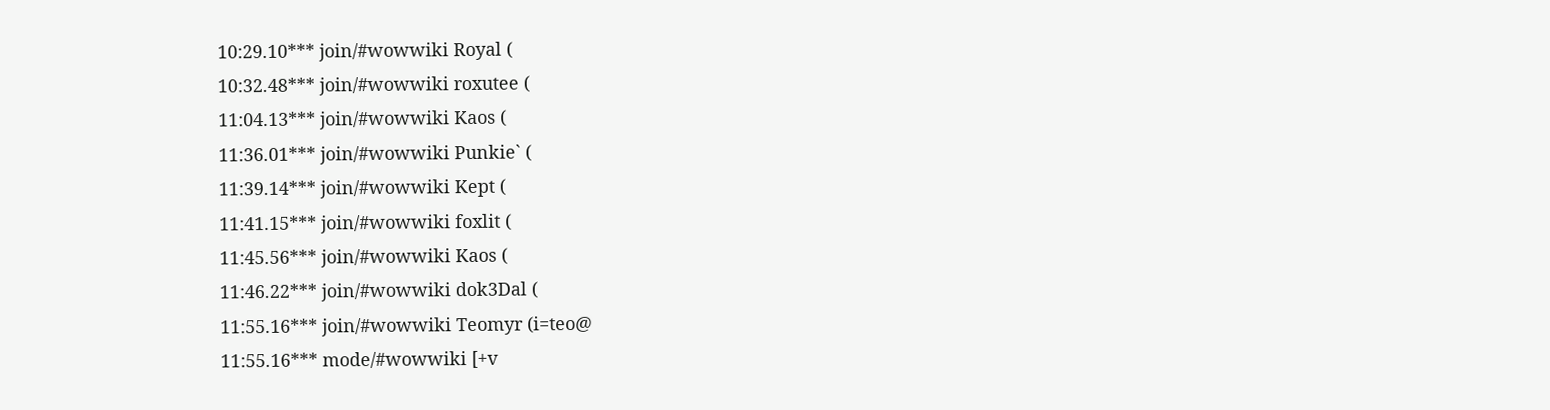10:29.10*** join/#wowwiki Royal (
10:32.48*** join/#wowwiki roxutee (
11:04.13*** join/#wowwiki Kaos (
11:36.01*** join/#wowwiki Punkie` (
11:39.14*** join/#wowwiki Kept (
11:41.15*** join/#wowwiki foxlit (
11:45.56*** join/#wowwiki Kaos (
11:46.22*** join/#wowwiki dok3Dal (
11:55.16*** join/#wowwiki Teomyr (i=teo@
11:55.16*** mode/#wowwiki [+v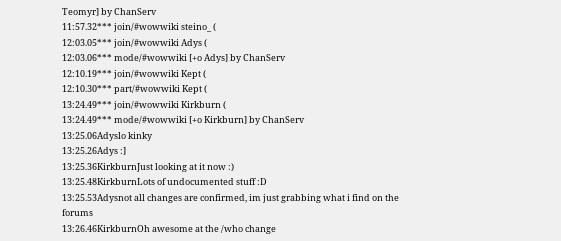Teomyr] by ChanServ
11:57.32*** join/#wowwiki steino_ (
12:03.05*** join/#wowwiki Adys (
12:03.06*** mode/#wowwiki [+o Adys] by ChanServ
12:10.19*** join/#wowwiki Kept (
12:10.30*** part/#wowwiki Kept (
13:24.49*** join/#wowwiki Kirkburn (
13:24.49*** mode/#wowwiki [+o Kirkburn] by ChanServ
13:25.06Adyslo kinky
13:25.26Adys :]
13:25.36KirkburnJust looking at it now :)
13:25.48KirkburnLots of undocumented stuff :D
13:25.53Adysnot all changes are confirmed, im just grabbing what i find on the forums
13:26.46KirkburnOh awesome at the /who change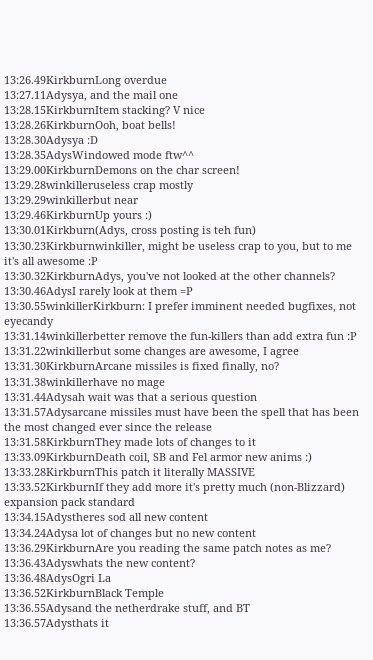13:26.49KirkburnLong overdue
13:27.11Adysya, and the mail one
13:28.15KirkburnItem stacking? V nice
13:28.26KirkburnOoh, boat bells!
13:28.30Adysya :D
13:28.35AdysWindowed mode ftw^^
13:29.00KirkburnDemons on the char screen!
13:29.28winkilleruseless crap mostly
13:29.29winkillerbut near
13:29.46KirkburnUp yours :)
13:30.01Kirkburn(Adys, cross posting is teh fun)
13:30.23Kirkburnwinkiller, might be useless crap to you, but to me it's all awesome :P
13:30.32KirkburnAdys, you've not looked at the other channels?
13:30.46AdysI rarely look at them =P
13:30.55winkillerKirkburn: I prefer imminent needed bugfixes, not eyecandy
13:31.14winkillerbetter remove the fun-killers than add extra fun :P
13:31.22winkillerbut some changes are awesome, I agree
13:31.30KirkburnArcane missiles is fixed finally, no?
13:31.38winkillerhave no mage
13:31.44Adysah wait was that a serious question
13:31.57Adysarcane missiles must have been the spell that has been the most changed ever since the release
13:31.58KirkburnThey made lots of changes to it
13:33.09KirkburnDeath coil, SB and Fel armor new anims :)
13:33.28KirkburnThis patch it literally MASSIVE
13:33.52KirkburnIf they add more it's pretty much (non-Blizzard) expansion pack standard
13:34.15Adystheres sod all new content
13:34.24Adysa lot of changes but no new content
13:36.29KirkburnAre you reading the same patch notes as me?
13:36.43Adyswhats the new content?
13:36.48AdysOgri La
13:36.52KirkburnBlack Temple
13:36.55Adysand the netherdrake stuff, and BT
13:36.57Adysthats it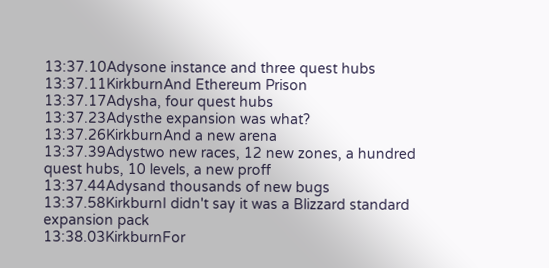13:37.10Adysone instance and three quest hubs
13:37.11KirkburnAnd Ethereum Prison
13:37.17Adysha, four quest hubs
13:37.23Adysthe expansion was what?
13:37.26KirkburnAnd a new arena
13:37.39Adystwo new races, 12 new zones, a hundred quest hubs, 10 levels, a new proff
13:37.44Adysand thousands of new bugs
13:37.58KirkburnI didn't say it was a Blizzard standard expansion pack
13:38.03KirkburnFor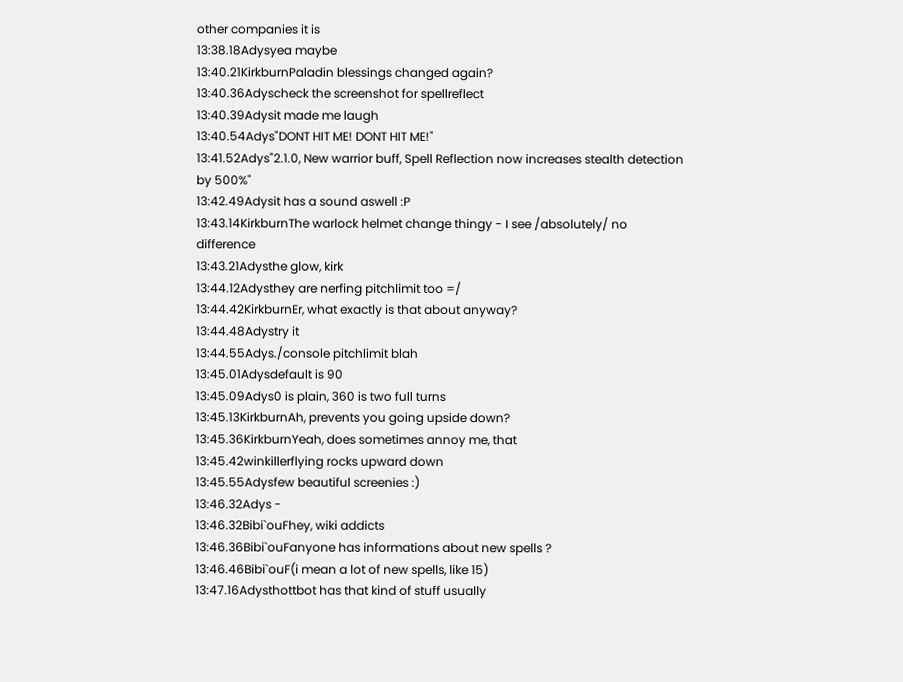other companies it is
13:38.18Adysyea maybe
13:40.21KirkburnPaladin blessings changed again?
13:40.36Adyscheck the screenshot for spellreflect
13:40.39Adysit made me laugh
13:40.54Adys"DONT HIT ME! DONT HIT ME!"
13:41.52Adys"2.1.0, New warrior buff, Spell Reflection now increases stealth detection by 500%"
13:42.49Adysit has a sound aswell :P
13:43.14KirkburnThe warlock helmet change thingy - I see /absolutely/ no difference
13:43.21Adysthe glow, kirk
13:44.12Adysthey are nerfing pitchlimit too =/
13:44.42KirkburnEr, what exactly is that about anyway?
13:44.48Adystry it
13:44.55Adys./console pitchlimit blah
13:45.01Adysdefault is 90
13:45.09Adys0 is plain, 360 is two full turns
13:45.13KirkburnAh, prevents you going upside down?
13:45.36KirkburnYeah, does sometimes annoy me, that
13:45.42winkillerflying rocks upward down
13:45.55Adysfew beautiful screenies :)
13:46.32Adys -
13:46.32Bibi`ouFhey, wiki addicts
13:46.36Bibi`ouFanyone has informations about new spells ?
13:46.46Bibi`ouF(i mean a lot of new spells, like 15)
13:47.16Adysthottbot has that kind of stuff usually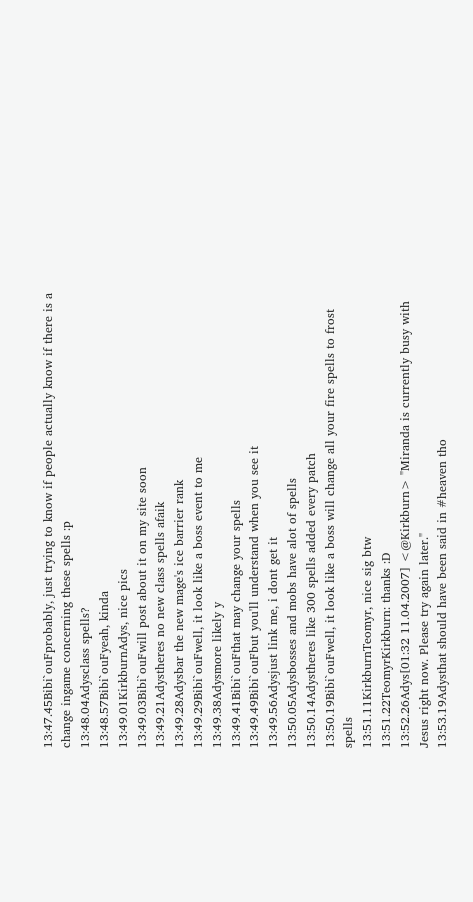13:47.45Bibi`ouFprobably, just trying to know if people actually know if there is a change ingame concerning these spells :p
13:48.04Adysclass spells?
13:48.57Bibi`ouFyeah, kinda
13:49.01KirkburnAdys, nice pics
13:49.03Bibi`ouFwill post about it on my site soon
13:49.21Adystheres no new class spells afaik
13:49.28Adysbar the new mage's ice barrier rank
13:49.29Bibi`ouFwell, it look like a boss event to me
13:49.38Adysmore likely y
13:49.41Bibi`ouFthat may change your spells
13:49.49Bibi`ouFbut you'll understand when you see it
13:49.56Adysjust link me, i dont get it
13:50.05Adysbosses and mobs have alot of spells
13:50.14Adystheres like 300 spells added every patch
13:50.19Bibi`ouFwell, it look like a boss will change all your fire spells to frost spells
13:51.11KirkburnTeomyr, nice sig btw
13:51.22TeomyrKirkburn: thanks :D
13:52.26Adys[01:32 11.04.2007] <@Kirkburn> "Miranda is currently busy with Jesus right now. Please try again later."
13:53.19Adysthat should have been said in #heaven tho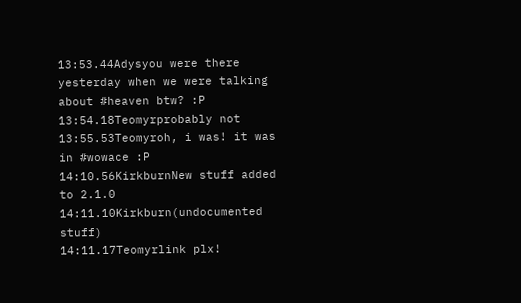13:53.44Adysyou were there yesterday when we were talking about #heaven btw? :P
13:54.18Teomyrprobably not
13:55.53Teomyroh, i was! it was in #wowace :P
14:10.56KirkburnNew stuff added to 2.1.0
14:11.10Kirkburn(undocumented stuff)
14:11.17Teomyrlink plx!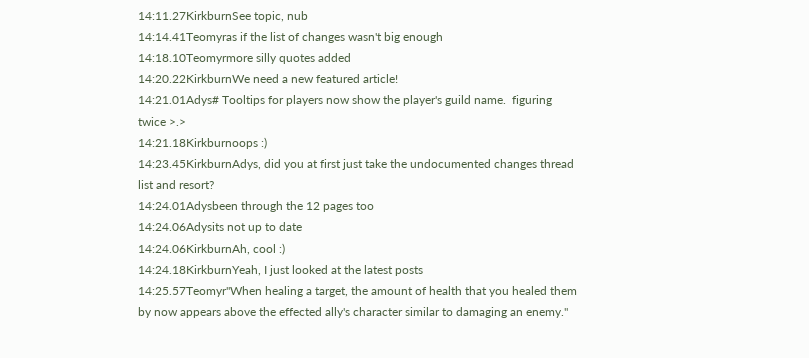14:11.27KirkburnSee topic, nub
14:14.41Teomyras if the list of changes wasn't big enough
14:18.10Teomyrmore silly quotes added
14:20.22KirkburnWe need a new featured article!
14:21.01Adys# Tooltips for players now show the player's guild name.  figuring twice >.>
14:21.18Kirkburnoops :)
14:23.45KirkburnAdys, did you at first just take the undocumented changes thread list and resort?
14:24.01Adysbeen through the 12 pages too
14:24.06Adysits not up to date
14:24.06KirkburnAh, cool :)
14:24.18KirkburnYeah, I just looked at the latest posts
14:25.57Teomyr"When healing a target, the amount of health that you healed them by now appears above the effected ally's character similar to damaging an enemy."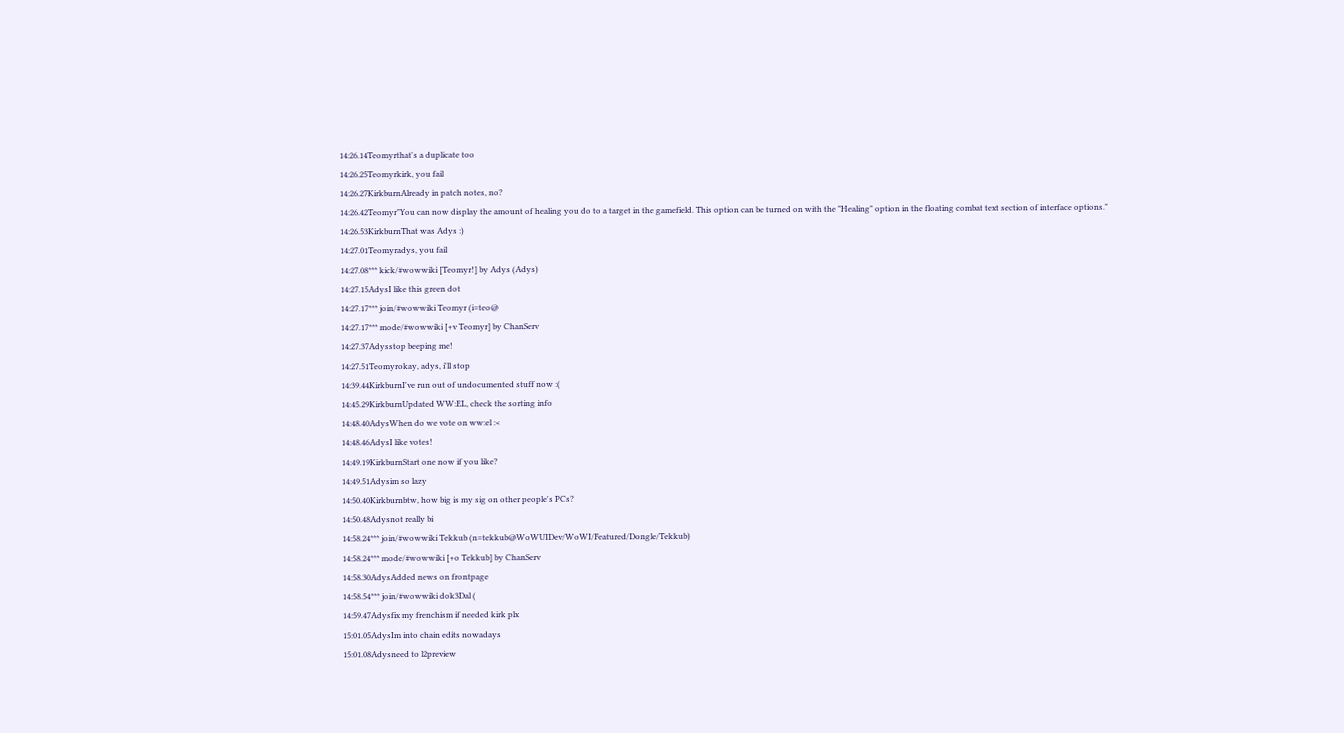14:26.14Teomyrthat's a duplicate too
14:26.25Teomyrkirk, you fail
14:26.27KirkburnAlready in patch notes, no?
14:26.42Teomyr"You can now display the amount of healing you do to a target in the gamefield. This option can be turned on with the "Healing" option in the floating combat text section of interface options."
14:26.53KirkburnThat was Adys :)
14:27.01Teomyradys, you fail
14:27.08*** kick/#wowwiki [Teomyr!] by Adys (Adys)
14:27.15AdysI like this green dot
14:27.17*** join/#wowwiki Teomyr (i=teo@
14:27.17*** mode/#wowwiki [+v Teomyr] by ChanServ
14:27.37Adysstop beeping me!
14:27.51Teomyrokay, adys, i'll stop
14:39.44KirkburnI've run out of undocumented stuff now :(
14:45.29KirkburnUpdated WW:EL, check the sorting info
14:48.40AdysWhen do we vote on ww:el :<
14:48.46AdysI like votes!
14:49.19KirkburnStart one now if you like?
14:49.51Adysim so lazy
14:50.40Kirkburnbtw, how big is my sig on other people's PCs?
14:50.48Adysnot really bi
14:58.24*** join/#wowwiki Tekkub (n=tekkub@WoWUIDev/WoWI/Featured/Dongle/Tekkub)
14:58.24*** mode/#wowwiki [+o Tekkub] by ChanServ
14:58.30AdysAdded news on frontpage
14:58.54*** join/#wowwiki dok3Dal (
14:59.47Adysfix my frenchism if needed kirk plx
15:01.05AdysIm into chain edits nowadays
15:01.08Adysneed to l2preview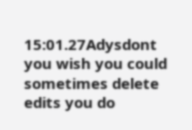15:01.27Adysdont you wish you could sometimes delete edits you do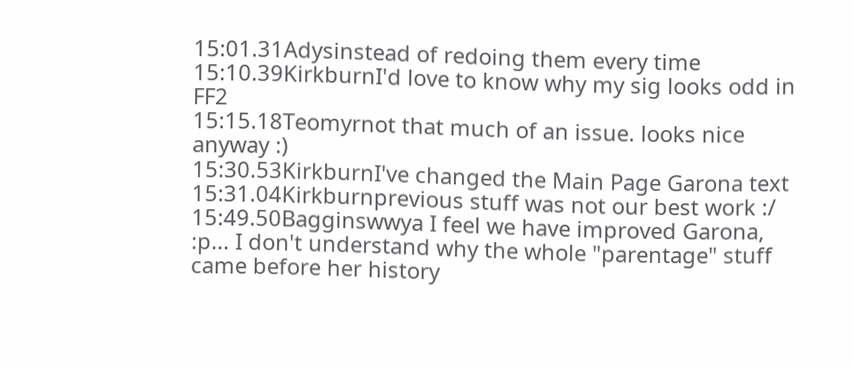15:01.31Adysinstead of redoing them every time
15:10.39KirkburnI'd love to know why my sig looks odd in FF2
15:15.18Teomyrnot that much of an issue. looks nice anyway :)
15:30.53KirkburnI've changed the Main Page Garona text
15:31.04Kirkburnprevious stuff was not our best work :/
15:49.50Bagginswwya I feel we have improved Garona, :p... I don't understand why the whole "parentage" stuff came before her history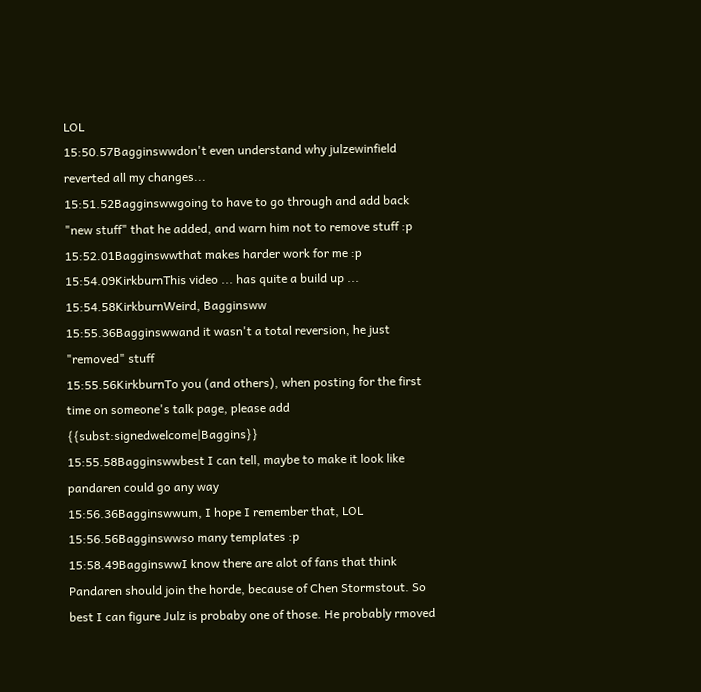LOL
15:50.57Bagginswwdon't even understand why julzewinfield reverted all my changes...
15:51.52Bagginswwgoing to have to go through and add back "new stuff" that he added, and warn him not to remove stuff :p
15:52.01Bagginswwthat makes harder work for me :p
15:54.09KirkburnThis video ... has quite a build up ...
15:54.58KirkburnWeird, Bagginsww
15:55.36Bagginswwand it wasn't a total reversion, he just "removed" stuff
15:55.56KirkburnTo you (and others), when posting for the first time on someone's talk page, please add {{subst:signedwelcome|Baggins}}
15:55.58Bagginswwbest I can tell, maybe to make it look like pandaren could go any way
15:56.36Bagginswwum, I hope I remember that, LOL
15:56.56Bagginswwso many templates :p
15:58.49BagginswwI know there are alot of fans that think Pandaren should join the horde, because of Chen Stormstout. So best I can figure Julz is probaby one of those. He probably rmoved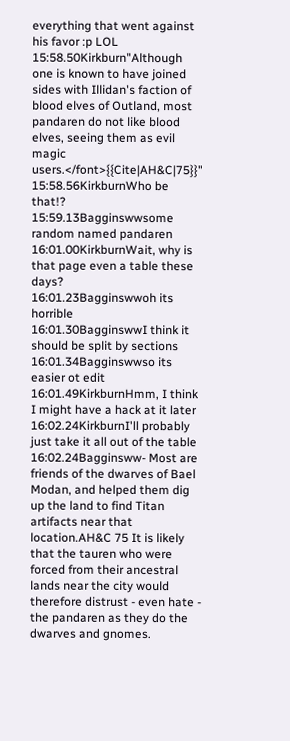everything that went against his favor :p LOL
15:58.50Kirkburn"Although one is known to have joined sides with Illidan's faction of blood elves of Outland, most pandaren do not like blood elves, seeing them as evil magic users.</font>{{Cite|AH&C|75}}"
15:58.56KirkburnWho be that!?
15:59.13Bagginswwsome random named pandaren
16:01.00KirkburnWait, why is that page even a table these days?
16:01.23Bagginswwoh its horrible
16:01.30BagginswwI think it should be split by sections
16:01.34Bagginswwso its easier ot edit
16:01.49KirkburnHmm, I think I might have a hack at it later
16:02.24KirkburnI'll probably just take it all out of the table
16:02.24Bagginsww- Most are friends of the dwarves of Bael Modan, and helped them dig up the land to find Titan artifacts near that location.AH&C 75 It is likely that the tauren who were forced from their ancestral lands near the city would therefore distrust - even hate - the pandaren as they do the dwarves and gnomes.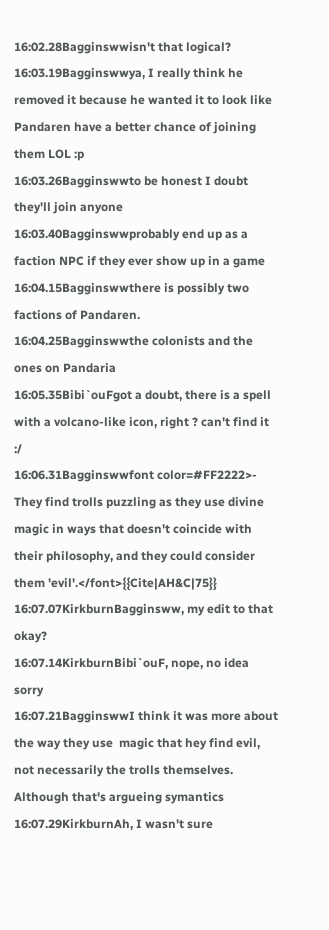16:02.28Bagginswwisn't that logical?
16:03.19Bagginswwya, I really think he removed it because he wanted it to look like Pandaren have a better chance of joining them LOL :p
16:03.26Bagginswwto be honest I doubt they'll join anyone
16:03.40Bagginswwprobably end up as a faction NPC if they ever show up in a game
16:04.15Bagginswwthere is possibly two factions of Pandaren.
16:04.25Bagginswwthe colonists and the ones on Pandaria
16:05.35Bibi`ouFgot a doubt, there is a spell with a volcano-like icon, right ? can't find it :/
16:06.31Bagginswwfont color=#FF2222>- They find trolls puzzling as they use divine magic in ways that doesn't coincide with their philosophy, and they could consider them 'evil'.</font>{{Cite|AH&C|75}}
16:07.07KirkburnBagginsww, my edit to that okay?
16:07.14KirkburnBibi`ouF, nope, no idea sorry
16:07.21BagginswwI think it was more about the way they use  magic that hey find evil, not necessarily the trolls themselves. Although that's argueing symantics
16:07.29KirkburnAh, I wasn't sure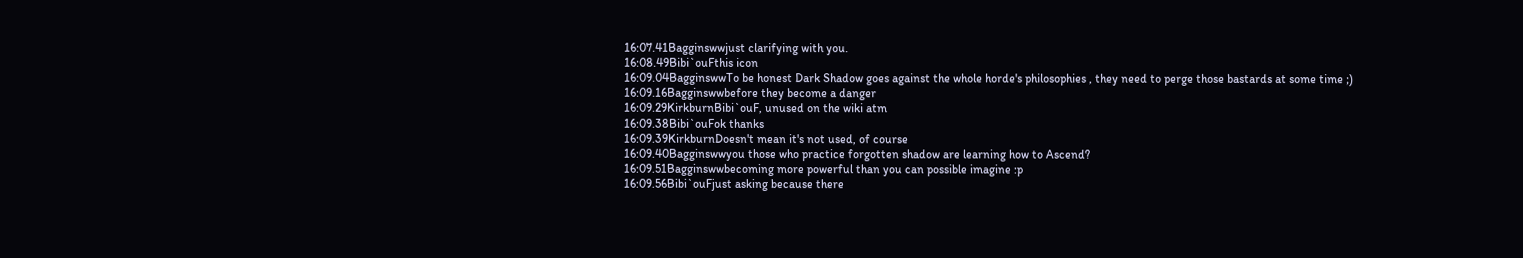16:07.41Bagginswwjust clarifying with you.
16:08.49Bibi`ouFthis icon
16:09.04BagginswwTo be honest Dark Shadow goes against the whole horde's philosophies , they need to perge those bastards at some time ;)
16:09.16Bagginswwbefore they become a danger
16:09.29KirkburnBibi`ouF, unused on the wiki atm
16:09.38Bibi`ouFok thanks
16:09.39KirkburnDoesn't mean it's not used, of course
16:09.40Bagginswwyou those who practice forgotten shadow are learning how to Ascend?
16:09.51Bagginswwbecoming more powerful than you can possible imagine :p
16:09.56Bibi`ouFjust asking because there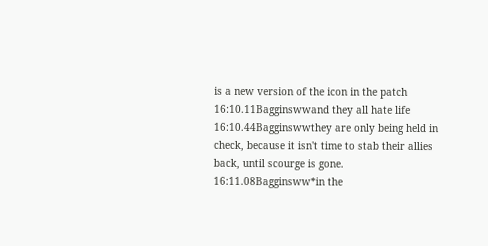is a new version of the icon in the patch
16:10.11Bagginswwand they all hate life
16:10.44Bagginswwthey are only being held in check, because it isn't time to stab their allies back, until scourge is gone.
16:11.08Bagginsww*in the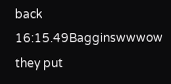back
16:15.49Bagginswwwow they put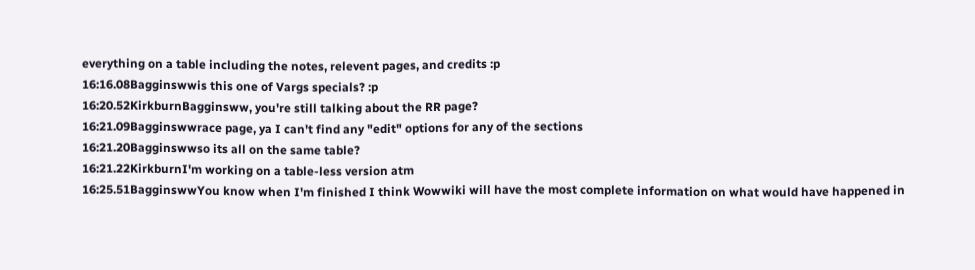everything on a table including the notes, relevent pages, and credits :p
16:16.08Bagginswwis this one of Vargs specials? :p
16:20.52KirkburnBagginsww, you're still talking about the RR page?
16:21.09Bagginswwrace page, ya I can't find any "edit" options for any of the sections
16:21.20Bagginswwso its all on the same table?
16:21.22KirkburnI'm working on a table-less version atm
16:25.51BagginswwYou know when I'm finished I think Wowwiki will have the most complete information on what would have happened in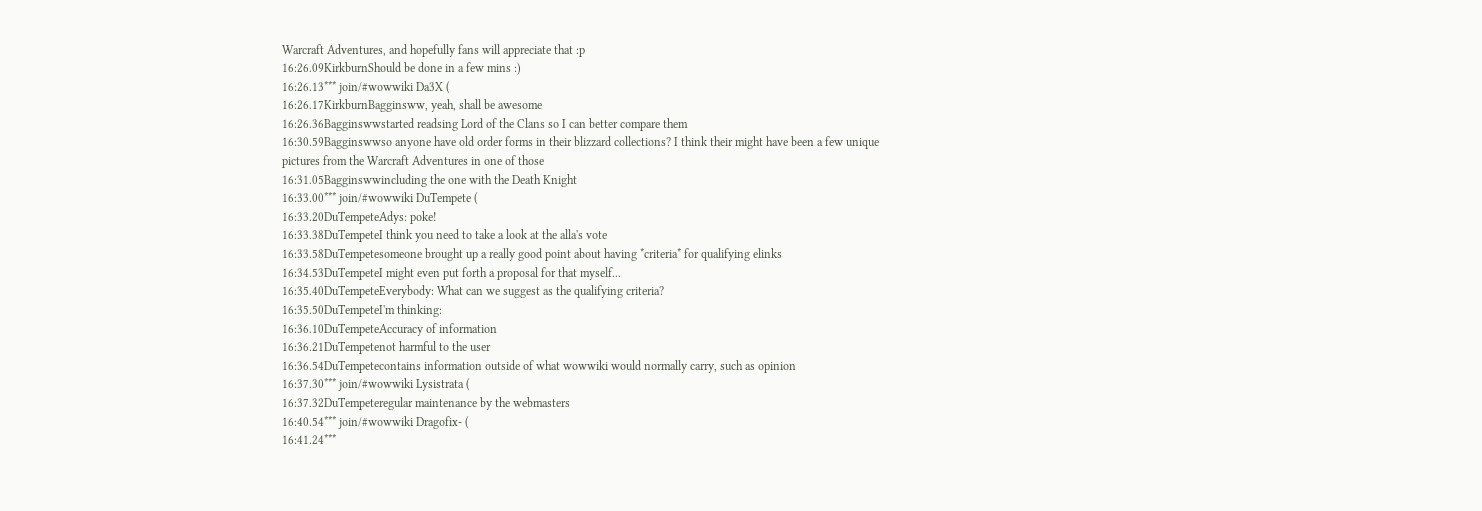Warcraft Adventures, and hopefully fans will appreciate that :p
16:26.09KirkburnShould be done in a few mins :)
16:26.13*** join/#wowwiki Da3X (
16:26.17KirkburnBagginsww, yeah, shall be awesome
16:26.36Bagginswwstarted readsing Lord of the Clans so I can better compare them
16:30.59Bagginswwso anyone have old order forms in their blizzard collections? I think their might have been a few unique pictures from the Warcraft Adventures in one of those
16:31.05Bagginswwincluding the one with the Death Knight
16:33.00*** join/#wowwiki DuTempete (
16:33.20DuTempeteAdys: poke!
16:33.38DuTempeteI think you need to take a look at the alla's vote
16:33.58DuTempetesomeone brought up a really good point about having *criteria* for qualifying elinks
16:34.53DuTempeteI might even put forth a proposal for that myself...
16:35.40DuTempeteEverybody: What can we suggest as the qualifying criteria?
16:35.50DuTempeteI'm thinking:
16:36.10DuTempeteAccuracy of information
16:36.21DuTempetenot harmful to the user
16:36.54DuTempetecontains information outside of what wowwiki would normally carry, such as opinion
16:37.30*** join/#wowwiki Lysistrata (
16:37.32DuTempeteregular maintenance by the webmasters
16:40.54*** join/#wowwiki Dragofix- (
16:41.24***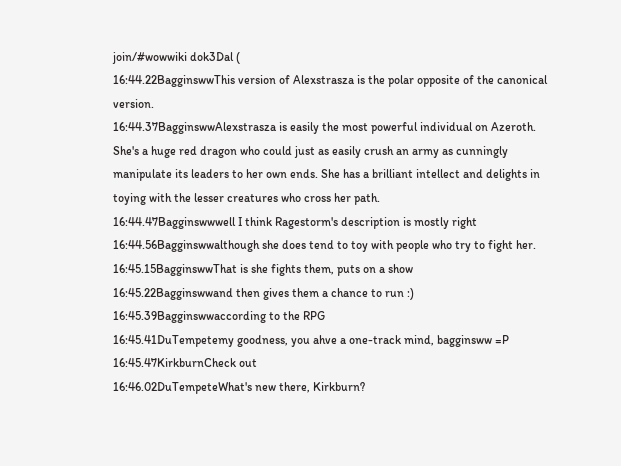join/#wowwiki dok3Dal (
16:44.22BagginswwThis version of Alexstrasza is the polar opposite of the canonical version.
16:44.37BagginswwAlexstrasza is easily the most powerful individual on Azeroth. She's a huge red dragon who could just as easily crush an army as cunningly manipulate its leaders to her own ends. She has a brilliant intellect and delights in toying with the lesser creatures who cross her path.
16:44.47Bagginswwwell I think Ragestorm's description is mostly right
16:44.56Bagginswwalthough she does tend to toy with people who try to fight her.
16:45.15BagginswwThat is she fights them, puts on a show
16:45.22Bagginswwand then gives them a chance to run :)
16:45.39Bagginswwaccording to the RPG
16:45.41DuTempetemy goodness, you ahve a one-track mind, bagginsww =P
16:45.47KirkburnCheck out
16:46.02DuTempeteWhat's new there, Kirkburn?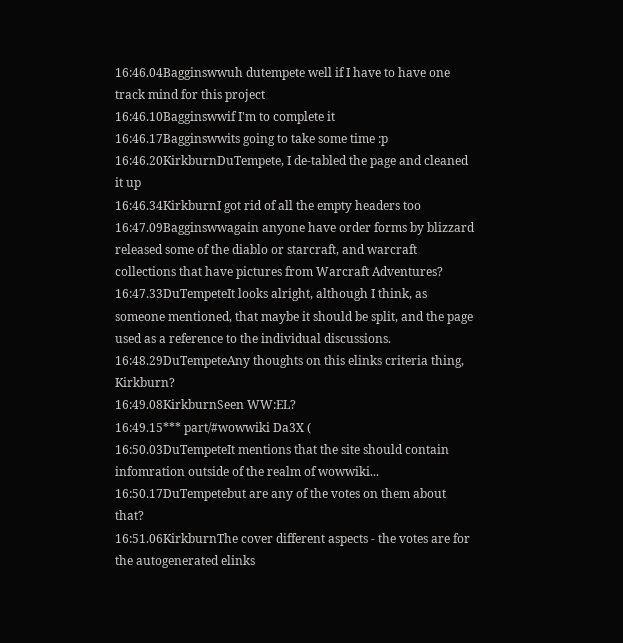16:46.04Bagginswwuh dutempete well if I have to have one track mind for this project
16:46.10Bagginswwif I'm to complete it
16:46.17Bagginswwits going to take some time :p
16:46.20KirkburnDuTempete, I de-tabled the page and cleaned it up
16:46.34KirkburnI got rid of all the empty headers too
16:47.09Bagginswwagain anyone have order forms by blizzard released some of the diablo or starcraft, and warcraft collections that have pictures from Warcraft Adventures?
16:47.33DuTempeteIt looks alright, although I think, as someone mentioned, that maybe it should be split, and the page used as a reference to the individual discussions.
16:48.29DuTempeteAny thoughts on this elinks criteria thing, Kirkburn?
16:49.08KirkburnSeen WW:EL?
16:49.15*** part/#wowwiki Da3X (
16:50.03DuTempeteIt mentions that the site should contain infomration outside of the realm of wowwiki...
16:50.17DuTempetebut are any of the votes on them about that?
16:51.06KirkburnThe cover different aspects - the votes are for the autogenerated elinks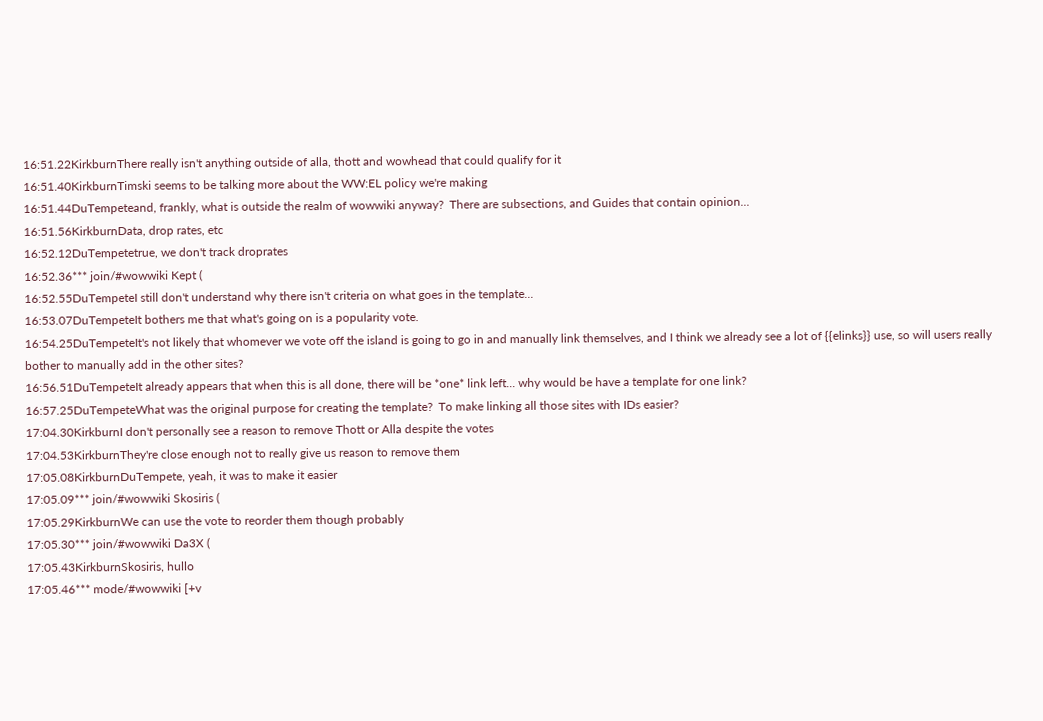16:51.22KirkburnThere really isn't anything outside of alla, thott and wowhead that could qualify for it
16:51.40KirkburnTimski seems to be talking more about the WW:EL policy we're making
16:51.44DuTempeteand, frankly, what is outside the realm of wowwiki anyway?  There are subsections, and Guides that contain opinion...
16:51.56KirkburnData, drop rates, etc
16:52.12DuTempetetrue, we don't track droprates
16:52.36*** join/#wowwiki Kept (
16:52.55DuTempeteI still don't understand why there isn't criteria on what goes in the template...
16:53.07DuTempeteIt bothers me that what's going on is a popularity vote.
16:54.25DuTempeteIt's not likely that whomever we vote off the island is going to go in and manually link themselves, and I think we already see a lot of {{elinks}} use, so will users really bother to manually add in the other sites?
16:56.51DuTempeteIt already appears that when this is all done, there will be *one* link left... why would be have a template for one link?
16:57.25DuTempeteWhat was the original purpose for creating the template?  To make linking all those sites with IDs easier?
17:04.30KirkburnI don't personally see a reason to remove Thott or Alla despite the votes
17:04.53KirkburnThey're close enough not to really give us reason to remove them
17:05.08KirkburnDuTempete, yeah, it was to make it easier
17:05.09*** join/#wowwiki Skosiris (
17:05.29KirkburnWe can use the vote to reorder them though probably
17:05.30*** join/#wowwiki Da3X (
17:05.43KirkburnSkosiris, hullo
17:05.46*** mode/#wowwiki [+v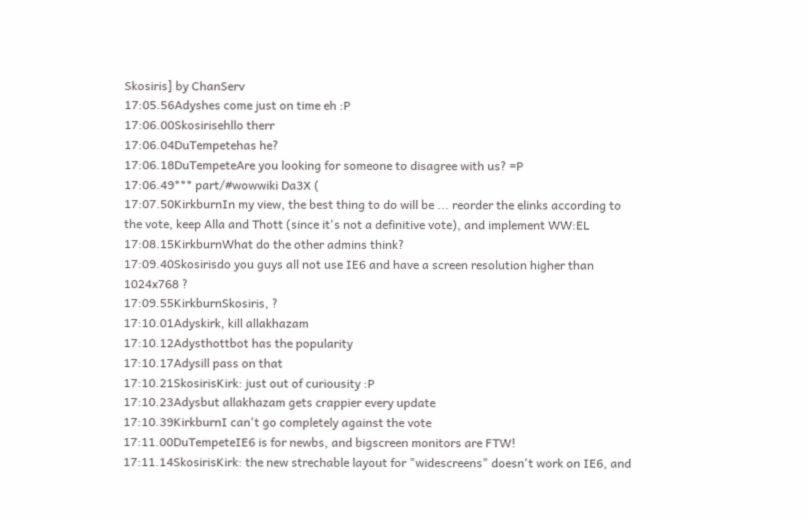Skosiris] by ChanServ
17:05.56Adyshes come just on time eh :P
17:06.00Skosirisehllo therr
17:06.04DuTempetehas he?
17:06.18DuTempeteAre you looking for someone to disagree with us? =P
17:06.49*** part/#wowwiki Da3X (
17:07.50KirkburnIn my view, the best thing to do will be ... reorder the elinks according to the vote, keep Alla and Thott (since it's not a definitive vote), and implement WW:EL
17:08.15KirkburnWhat do the other admins think?
17:09.40Skosirisdo you guys all not use IE6 and have a screen resolution higher than 1024x768 ?
17:09.55KirkburnSkosiris, ?
17:10.01Adyskirk, kill allakhazam
17:10.12Adysthottbot has the popularity
17:10.17Adysill pass on that
17:10.21SkosirisKirk: just out of curiousity :P
17:10.23Adysbut allakhazam gets crappier every update
17:10.39KirkburnI can't go completely against the vote
17:11.00DuTempeteIE6 is for newbs, and bigscreen monitors are FTW!
17:11.14SkosirisKirk: the new strechable layout for "widescreens" doesn't work on IE6, and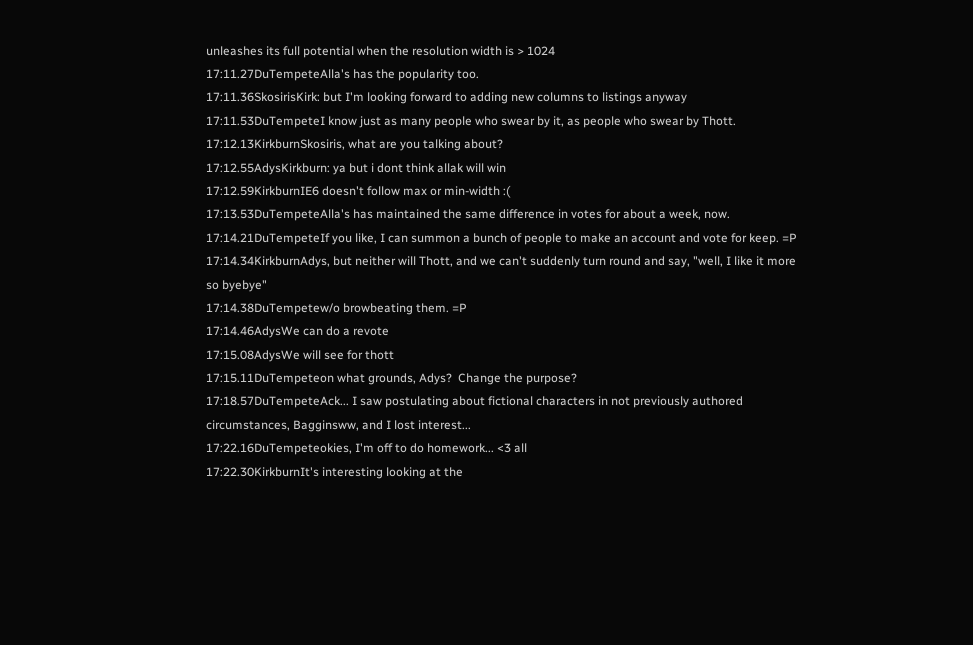unleashes its full potential when the resolution width is > 1024
17:11.27DuTempeteAlla's has the popularity too.
17:11.36SkosirisKirk: but I'm looking forward to adding new columns to listings anyway
17:11.53DuTempeteI know just as many people who swear by it, as people who swear by Thott.
17:12.13KirkburnSkosiris, what are you talking about?
17:12.55AdysKirkburn: ya but i dont think allak will win
17:12.59KirkburnIE6 doesn't follow max or min-width :(
17:13.53DuTempeteAlla's has maintained the same difference in votes for about a week, now.
17:14.21DuTempeteIf you like, I can summon a bunch of people to make an account and vote for keep. =P
17:14.34KirkburnAdys, but neither will Thott, and we can't suddenly turn round and say, "well, I like it more so byebye"
17:14.38DuTempetew/o browbeating them. =P
17:14.46AdysWe can do a revote
17:15.08AdysWe will see for thott
17:15.11DuTempeteon what grounds, Adys?  Change the purpose?
17:18.57DuTempeteAck... I saw postulating about fictional characters in not previously authored circumstances, Bagginsww, and I lost interest...
17:22.16DuTempeteokies, I'm off to do homework... <3 all
17:22.30KirkburnIt's interesting looking at the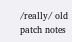/really/ old patch notes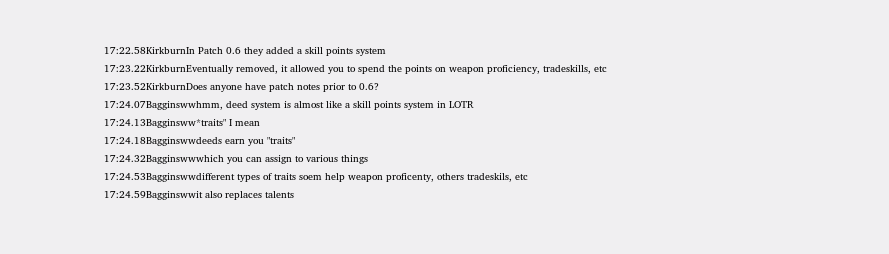17:22.58KirkburnIn Patch 0.6 they added a skill points system
17:23.22KirkburnEventually removed, it allowed you to spend the points on weapon proficiency, tradeskills, etc
17:23.52KirkburnDoes anyone have patch notes prior to 0.6?
17:24.07Bagginswwhmm, deed system is almost like a skill points system in LOTR
17:24.13Bagginsww*traits" I mean
17:24.18Bagginswwdeeds earn you "traits"
17:24.32Bagginswwwhich you can assign to various things
17:24.53Bagginswwdifferent types of traits soem help weapon proficenty, others tradeskils, etc
17:24.59Bagginswwit also replaces talents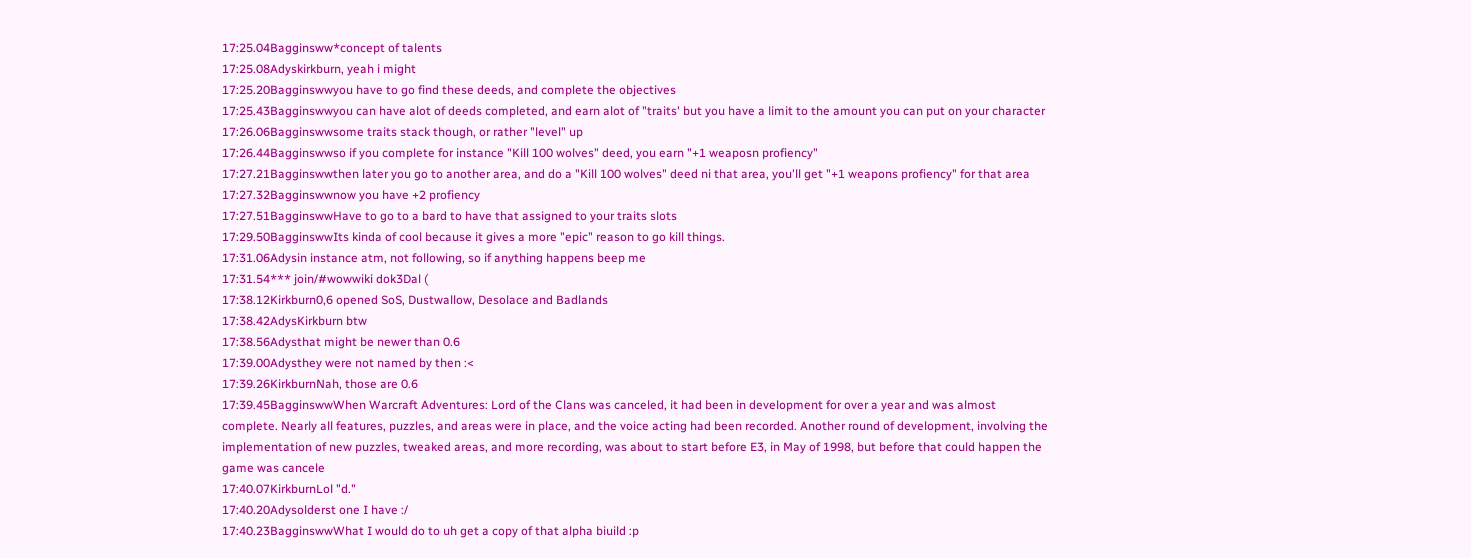17:25.04Bagginsww*concept of talents
17:25.08Adyskirkburn, yeah i might
17:25.20Bagginswwyou have to go find these deeds, and complete the objectives
17:25.43Bagginswwyou can have alot of deeds completed, and earn alot of "traits' but you have a limit to the amount you can put on your character
17:26.06Bagginswwsome traits stack though, or rather "level" up
17:26.44Bagginswwso if you complete for instance "Kill 100 wolves" deed, you earn "+1 weaposn profiency"
17:27.21Bagginswwthen later you go to another area, and do a "Kill 100 wolves" deed ni that area, you'll get "+1 weapons profiency" for that area
17:27.32Bagginswwnow you have +2 profiency
17:27.51BagginswwHave to go to a bard to have that assigned to your traits slots
17:29.50BagginswwIts kinda of cool because it gives a more "epic" reason to go kill things.
17:31.06Adysin instance atm, not following, so if anything happens beep me
17:31.54*** join/#wowwiki dok3Dal (
17:38.12Kirkburn0,6 opened SoS, Dustwallow, Desolace and Badlands
17:38.42AdysKirkburn btw
17:38.56Adysthat might be newer than 0.6
17:39.00Adysthey were not named by then :<
17:39.26KirkburnNah, those are 0.6
17:39.45BagginswwWhen Warcraft Adventures: Lord of the Clans was canceled, it had been in development for over a year and was almost complete. Nearly all features, puzzles, and areas were in place, and the voice acting had been recorded. Another round of development, involving the implementation of new puzzles, tweaked areas, and more recording, was about to start before E3, in May of 1998, but before that could happen the game was cancele
17:40.07KirkburnLol "d."
17:40.20Adysolderst one I have :/
17:40.23BagginswwWhat I would do to uh get a copy of that alpha biuild :p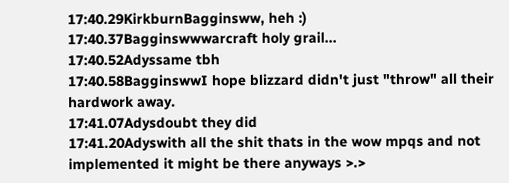17:40.29KirkburnBagginsww, heh :)
17:40.37Bagginswwwarcraft holy grail...
17:40.52Adyssame tbh
17:40.58BagginswwI hope blizzard didn't just "throw" all their hardwork away.
17:41.07Adysdoubt they did
17:41.20Adyswith all the shit thats in the wow mpqs and not implemented it might be there anyways >.>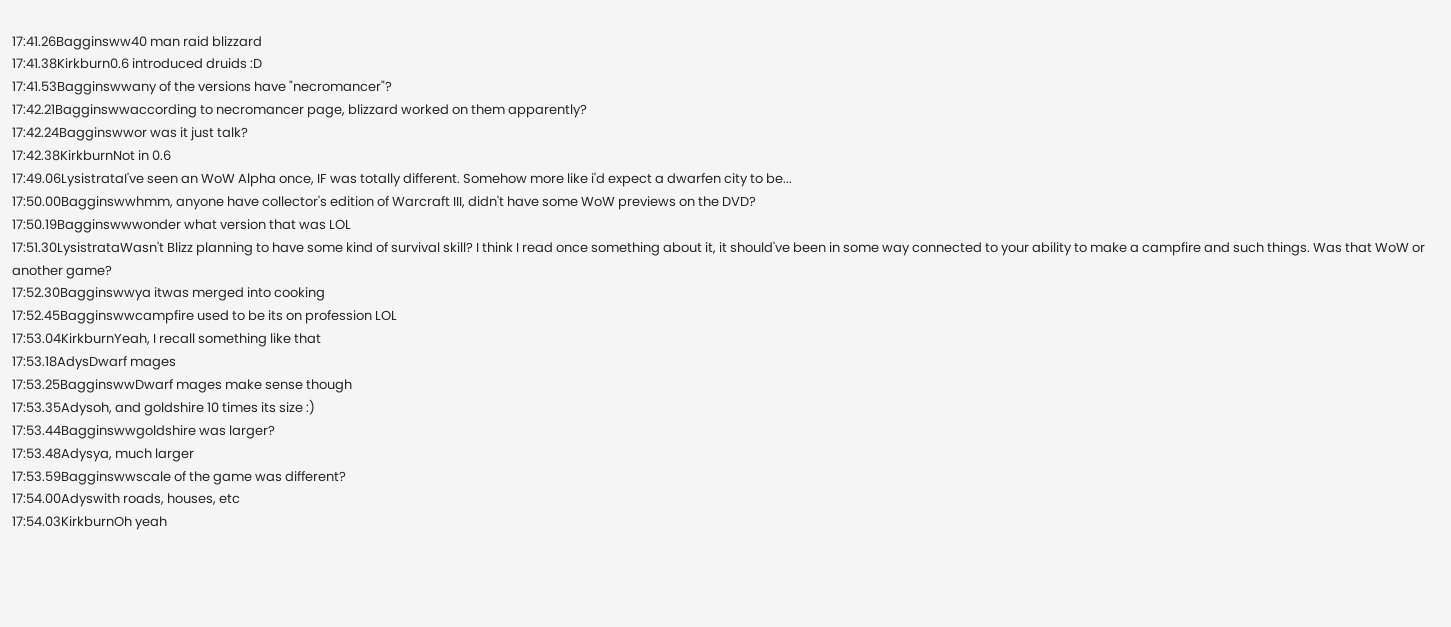17:41.26Bagginsww40 man raid blizzard
17:41.38Kirkburn0.6 introduced druids :D
17:41.53Bagginswwany of the versions have "necromancer"?
17:42.21Bagginswwaccording to necromancer page, blizzard worked on them apparently?
17:42.24Bagginswwor was it just talk?
17:42.38KirkburnNot in 0.6
17:49.06LysistrataI've seen an WoW Alpha once, IF was totally different. Somehow more like i'd expect a dwarfen city to be...
17:50.00Bagginswwhmm, anyone have collector's edition of Warcraft III, didn't have some WoW previews on the DVD?
17:50.19Bagginswwwonder what version that was LOL
17:51.30LysistrataWasn't Blizz planning to have some kind of survival skill? I think I read once something about it, it should've been in some way connected to your ability to make a campfire and such things. Was that WoW or another game?
17:52.30Bagginswwya itwas merged into cooking
17:52.45Bagginswwcampfire used to be its on profession LOL
17:53.04KirkburnYeah, I recall something like that
17:53.18AdysDwarf mages
17:53.25BagginswwDwarf mages make sense though
17:53.35Adysoh, and goldshire 10 times its size :)
17:53.44Bagginswwgoldshire was larger?
17:53.48Adysya, much larger
17:53.59Bagginswwscale of the game was different?
17:54.00Adyswith roads, houses, etc
17:54.03KirkburnOh yeah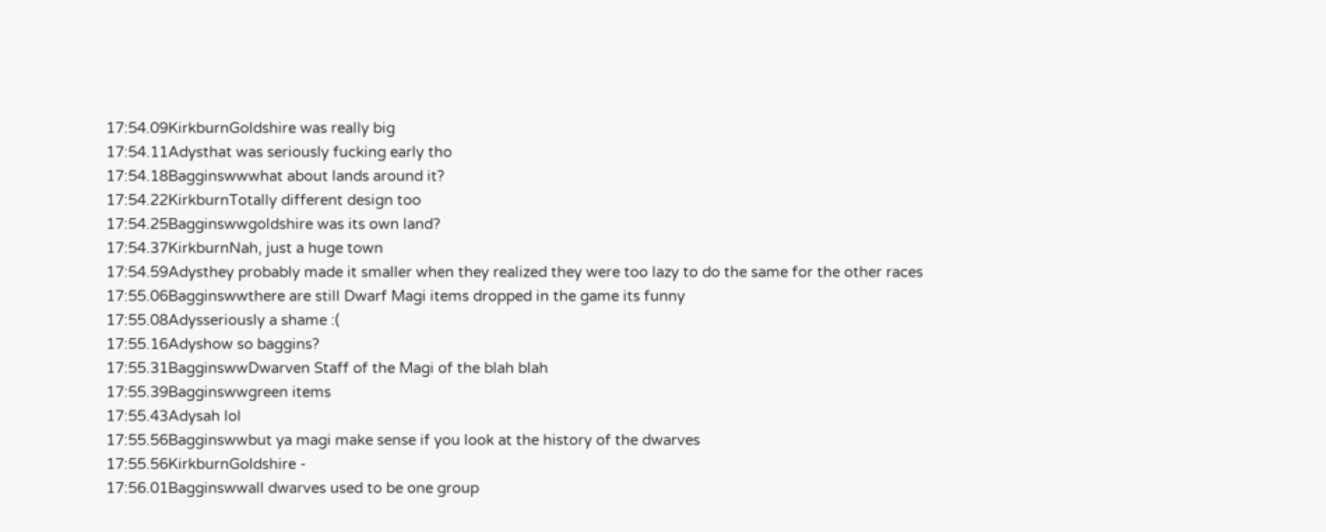17:54.09KirkburnGoldshire was really big
17:54.11Adysthat was seriously fucking early tho
17:54.18Bagginswwwhat about lands around it?
17:54.22KirkburnTotally different design too
17:54.25Bagginswwgoldshire was its own land?
17:54.37KirkburnNah, just a huge town
17:54.59Adysthey probably made it smaller when they realized they were too lazy to do the same for the other races
17:55.06Bagginswwthere are still Dwarf Magi items dropped in the game its funny
17:55.08Adysseriously a shame :(
17:55.16Adyshow so baggins?
17:55.31BagginswwDwarven Staff of the Magi of the blah blah
17:55.39Bagginswwgreen items
17:55.43Adysah lol
17:55.56Bagginswwbut ya magi make sense if you look at the history of the dwarves
17:55.56KirkburnGoldshire -
17:56.01Bagginswwall dwarves used to be one group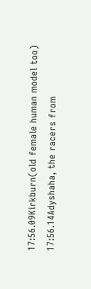17:56.09Kirkburn(old female human model too)
17:56.14Adyshaha, the racers from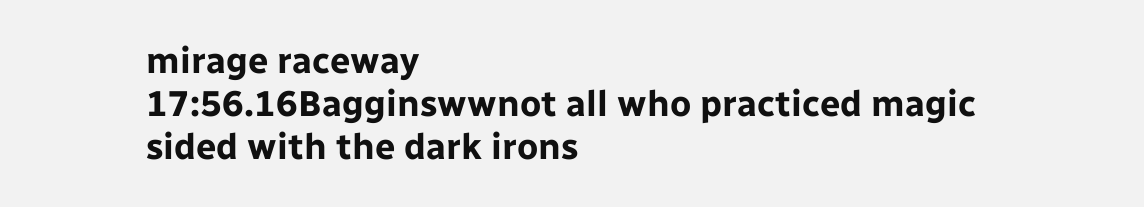mirage raceway
17:56.16Bagginswwnot all who practiced magic sided with the dark irons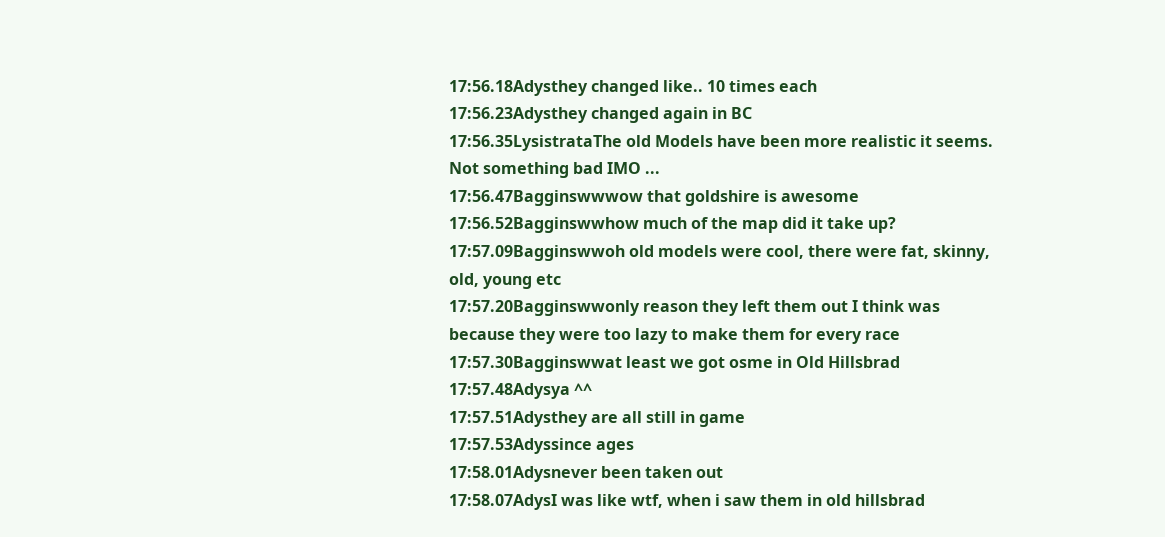17:56.18Adysthey changed like.. 10 times each
17:56.23Adysthey changed again in BC
17:56.35LysistrataThe old Models have been more realistic it seems. Not something bad IMO ...
17:56.47Bagginswwwow that goldshire is awesome
17:56.52Bagginswwhow much of the map did it take up?
17:57.09Bagginswwoh old models were cool, there were fat, skinny, old, young etc
17:57.20Bagginswwonly reason they left them out I think was because they were too lazy to make them for every race
17:57.30Bagginswwat least we got osme in Old Hillsbrad
17:57.48Adysya ^^
17:57.51Adysthey are all still in game
17:57.53Adyssince ages
17:58.01Adysnever been taken out
17:58.07AdysI was like wtf, when i saw them in old hillsbrad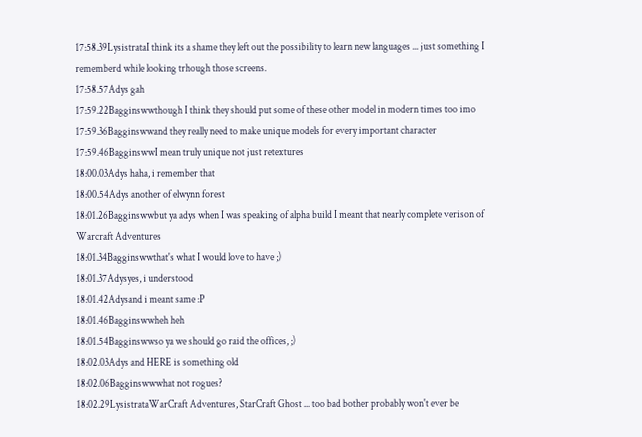17:58.39LysistrataI think its a shame they left out the possibility to learn new languages ... just something I rememberd while looking trhough those screens.
17:58.57Adys gah
17:59.22Bagginswwthough I think they should put some of these other model in modern times too imo
17:59.36Bagginswwand they really need to make unique models for every important character
17:59.46BagginswwI mean truly unique not just retextures
18:00.03Adys haha, i remember that
18:00.54Adys another of elwynn forest
18:01.26Bagginswwbut ya adys when I was speaking of alpha build I meant that nearly complete verison of Warcraft Adventures
18:01.34Bagginswwthat's what I would love to have ;)
18:01.37Adysyes, i understood
18:01.42Adysand i meant same :P
18:01.46Bagginswwheh heh
18:01.54Bagginswwso ya we should go raid the offices, ;)
18:02.03Adys and HERE is something old
18:02.06Bagginswwwhat not rogues?
18:02.29LysistrataWarCraft Adventures, StarCraft Ghost ... too bad bother probably won't ever be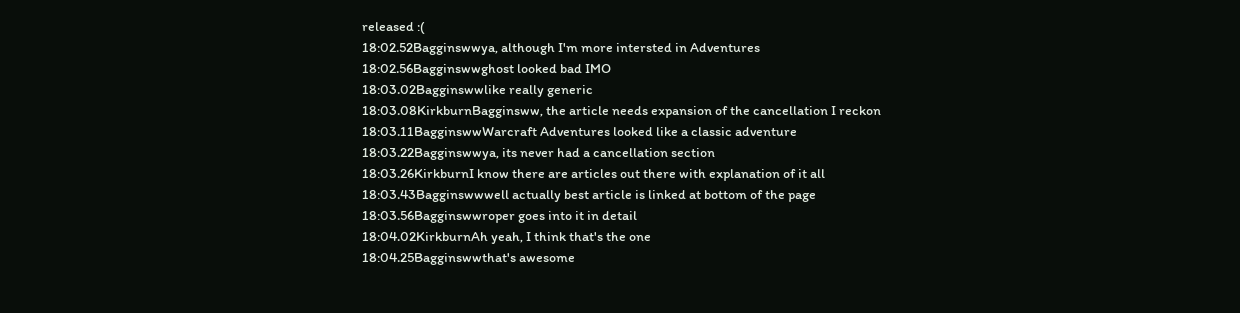released :(
18:02.52Bagginswwya, although I'm more intersted in Adventures
18:02.56Bagginswwghost looked bad IMO
18:03.02Bagginswwlike really generic
18:03.08KirkburnBagginsww, the article needs expansion of the cancellation I reckon
18:03.11BagginswwWarcraft Adventures looked like a classic adventure
18:03.22Bagginswwya, its never had a cancellation section
18:03.26KirkburnI know there are articles out there with explanation of it all
18:03.43Bagginswwwell actually best article is linked at bottom of the page
18:03.56Bagginswwroper goes into it in detail
18:04.02KirkburnAh yeah, I think that's the one
18:04.25Bagginswwthat's awesome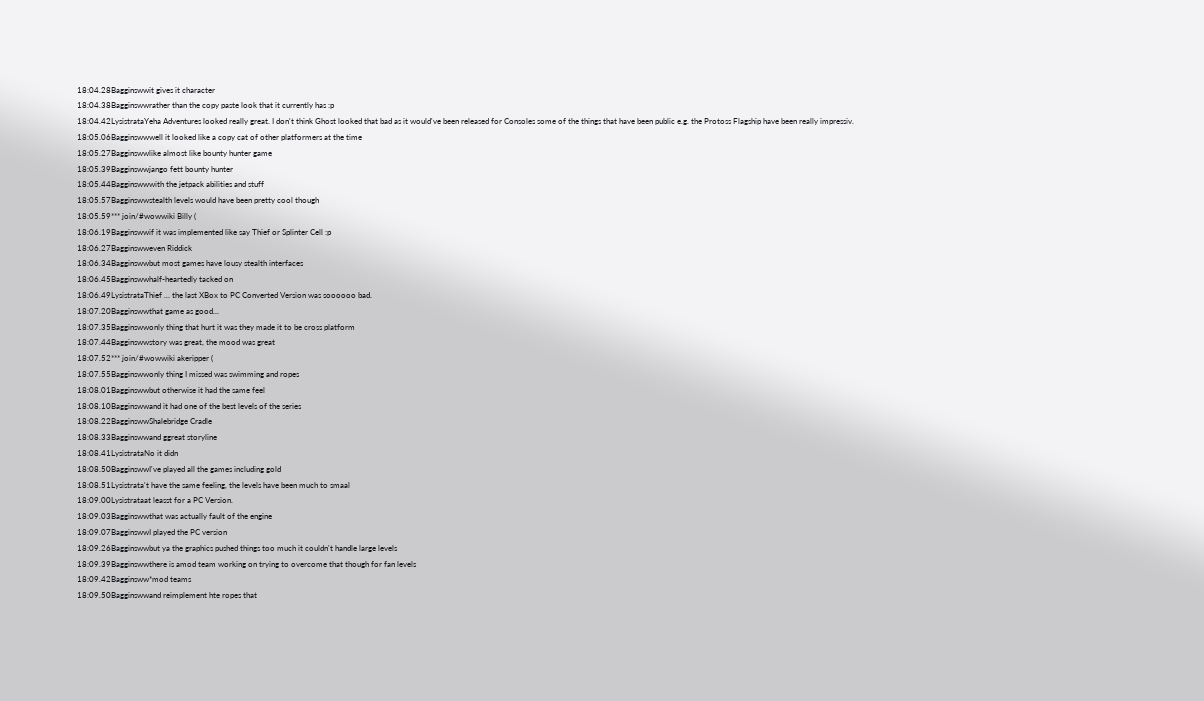18:04.28Bagginswwit gives it character
18:04.38Bagginswwrather than the copy paste look that it currently has :p
18:04.42LysistrataYeha Adventures looked really great. I don't think Ghost looked that bad as it would've been released for Consoles some of the things that have been public e.g. the Protoss Flagship have been really impressiv.
18:05.06Bagginswwwell it looked like a copy cat of other platformers at the time
18:05.27Bagginswwlike almost like bounty hunter game
18:05.39Bagginswwjango fett bounty hunter
18:05.44Bagginswwwith the jetpack abilities and stuff
18:05.57Bagginswwstealth levels would have been pretty cool though
18:05.59*** join/#wowwiki Billy (
18:06.19Bagginswwif it was implemented like say Thief or Splinter Cell :p
18:06.27Bagginswweven Riddick
18:06.34Bagginswwbut most games have lousy stealth interfaces
18:06.45Bagginswwhalf-heartedly tacked on
18:06.49LysistrataThief ... the last XBox to PC Converted Version was soooooo bad.
18:07.20Bagginswwthat game as good...
18:07.35Bagginswwonly thing that hurt it was they made it to be cross platform
18:07.44Bagginswwstory was great, the mood was great
18:07.52*** join/#wowwiki akeripper (
18:07.55Bagginswwonly thing I missed was swimming and ropes
18:08.01Bagginswwbut otherwise it had the same feel
18:08.10Bagginswwand it had one of the best levels of the series
18:08.22BagginswwShalebridge Cradle
18:08.33Bagginswwand ggreat storyline
18:08.41LysistrataNo it didn
18:08.50BagginswwI've played all the games including gold
18:08.51Lysistrata't have the same feeling, the levels have been much to smaal
18:09.00Lysistrataat leasst for a PC Version.
18:09.03Bagginswwthat was actually fault of the engine
18:09.07BagginswwI played the PC version
18:09.26Bagginswwbut ya the graphics pushed things too much it couldn't handle large levels
18:09.39Bagginswwthere is amod team working on trying to overcome that though for fan levels
18:09.42Bagginsww*mod teams
18:09.50Bagginswwand reimplement hte ropes that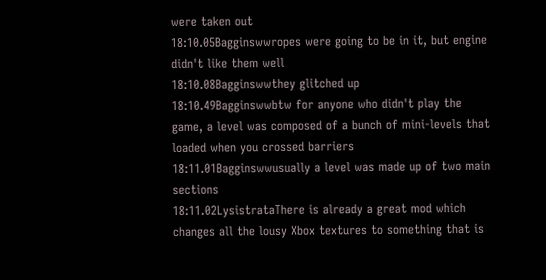were taken out
18:10.05Bagginswwropes were going to be in it, but engine didn't like them well
18:10.08Bagginswwthey glitched up
18:10.49Bagginswwbtw for anyone who didn't play the game, a level was composed of a bunch of mini-levels that loaded when you crossed barriers
18:11.01Bagginswwusually a level was made up of two main sections
18:11.02LysistrataThere is already a great mod which changes all the lousy Xbox textures to something that is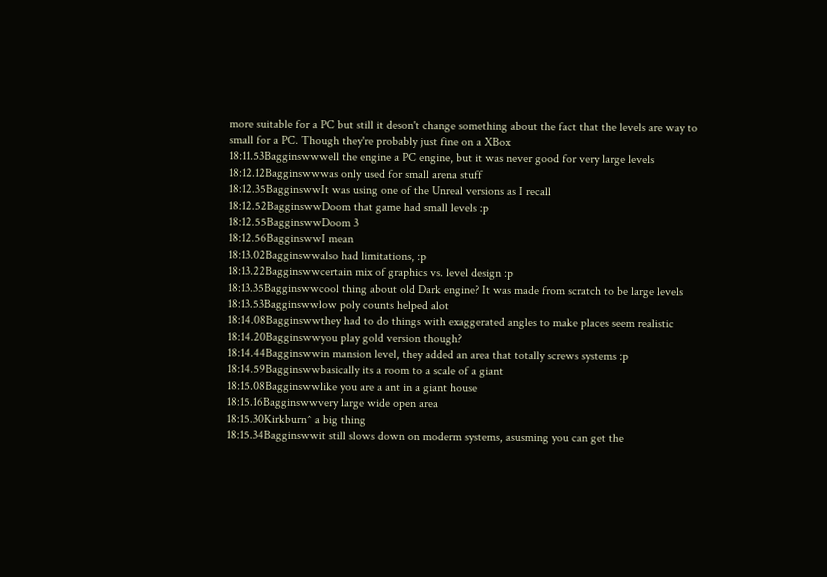more suitable for a PC but still it deson't change something about the fact that the levels are way to small for a PC. Though they're probably just fine on a XBox
18:11.53Bagginswwwell the engine a PC engine, but it was never good for very large levels
18:12.12Bagginswwwas only used for small arena stuff
18:12.35BagginswwIt was using one of the Unreal versions as I recall
18:12.52BagginswwDoom that game had small levels :p
18:12.55BagginswwDoom 3
18:12.56BagginswwI mean
18:13.02Bagginswwalso had limitations, :p
18:13.22Bagginswwcertain mix of graphics vs. level design :p
18:13.35Bagginswwcool thing about old Dark engine? It was made from scratch to be large levels
18:13.53Bagginswwlow poly counts helped alot
18:14.08Bagginswwthey had to do things with exaggerated angles to make places seem realistic
18:14.20Bagginswwyou play gold version though?
18:14.44Bagginswwin mansion level, they added an area that totally screws systems :p
18:14.59Bagginswwbasically its a room to a scale of a giant
18:15.08Bagginswwlike you are a ant in a giant house
18:15.16Bagginswwvery large wide open area
18:15.30Kirkburn^ a big thing
18:15.34Bagginswwit still slows down on moderm systems, asusming you can get the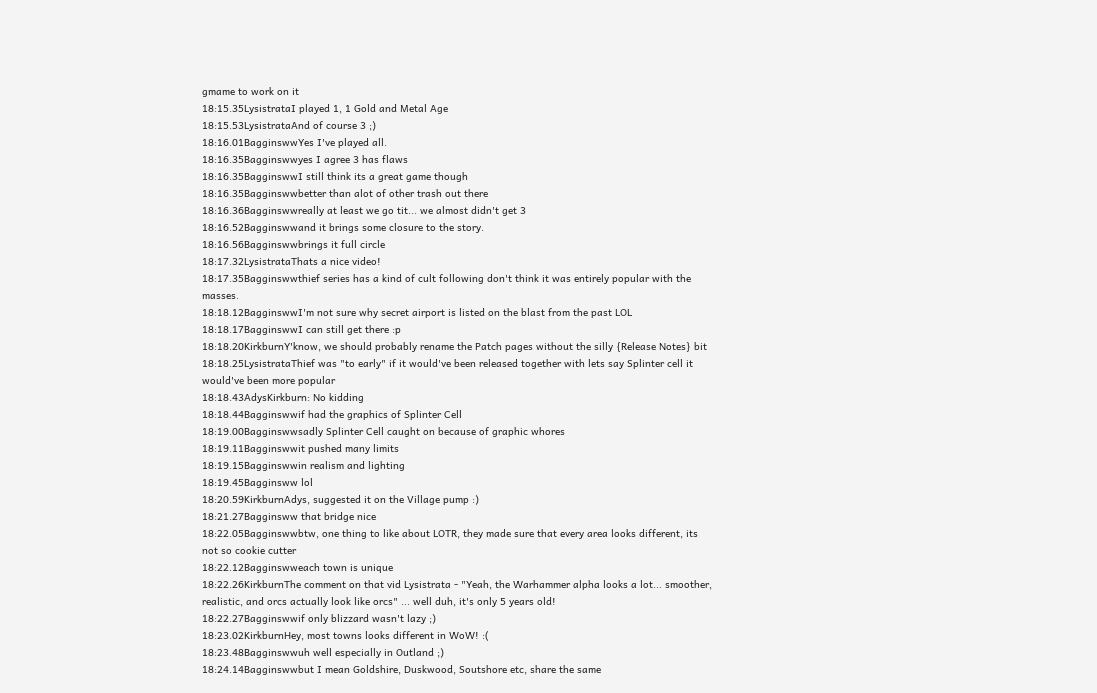gmame to work on it
18:15.35LysistrataI played 1, 1 Gold and Metal Age
18:15.53LysistrataAnd of course 3 ;)
18:16.01BagginswwYes I've played all.
18:16.35Bagginswwyes I agree 3 has flaws
18:16.35BagginswwI still think its a great game though
18:16.35Bagginswwbetter than alot of other trash out there
18:16.36Bagginswwreally at least we go tit... we almost didn't get 3
18:16.52Bagginswwand it brings some closure to the story.
18:16.56Bagginswwbrings it full circle
18:17.32LysistrataThats a nice video!
18:17.35Bagginswwthief series has a kind of cult following don't think it was entirely popular with the masses.
18:18.12BagginswwI'm not sure why secret airport is listed on the blast from the past LOL
18:18.17BagginswwI can still get there :p
18:18.20KirkburnY'know, we should probably rename the Patch pages without the silly {Release Notes} bit
18:18.25LysistrataThief was "to early" if it would've been released together with lets say Splinter cell it would've been more popular
18:18.43AdysKirkburn: No kidding
18:18.44Bagginswwif had the graphics of Splinter Cell
18:19.00Bagginswwsadly Splinter Cell caught on because of graphic whores
18:19.11Bagginswwit pushed many limits
18:19.15Bagginswwin realism and lighting
18:19.45Bagginsww lol
18:20.59KirkburnAdys, suggested it on the Village pump :)
18:21.27Bagginsww that bridge nice
18:22.05Bagginswwbtw, one thing to like about LOTR, they made sure that every area looks different, its not so cookie cutter
18:22.12Bagginswweach town is unique
18:22.26KirkburnThe comment on that vid Lysistrata - "Yeah, the Warhammer alpha looks a lot... smoother, realistic, and orcs actually look like orcs" ... well duh, it's only 5 years old!
18:22.27Bagginswwif only blizzard wasn't lazy ;)
18:23.02KirkburnHey, most towns looks different in WoW! :(
18:23.48Bagginswwuh well especially in Outland ;)
18:24.14Bagginswwbut I mean Goldshire, Duskwood, Soutshore etc, share the same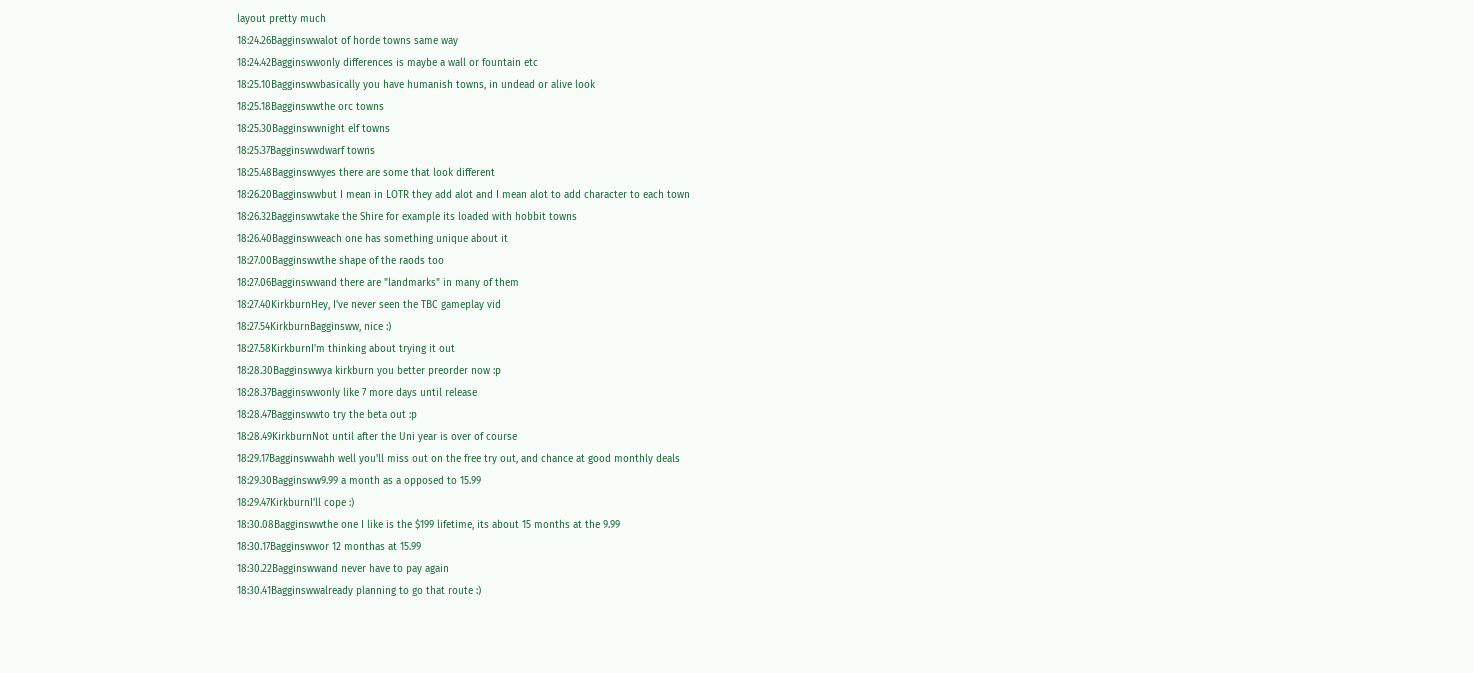layout pretty much
18:24.26Bagginswwalot of horde towns same way
18:24.42Bagginswwonly differences is maybe a wall or fountain etc
18:25.10Bagginswwbasically you have humanish towns, in undead or alive look
18:25.18Bagginswwthe orc towns
18:25.30Bagginswwnight elf towns
18:25.37Bagginswwdwarf towns
18:25.48Bagginswwyes there are some that look different
18:26.20Bagginswwbut I mean in LOTR they add alot and I mean alot to add character to each town
18:26.32Bagginswwtake the Shire for example its loaded with hobbit towns
18:26.40Bagginswweach one has something unique about it
18:27.00Bagginswwthe shape of the raods too
18:27.06Bagginswwand there are "landmarks" in many of them
18:27.40KirkburnHey, I've never seen the TBC gameplay vid
18:27.54KirkburnBagginsww, nice :)
18:27.58KirkburnI'm thinking about trying it out
18:28.30Bagginswwya kirkburn you better preorder now :p
18:28.37Bagginswwonly like 7 more days until release
18:28.47Bagginswwto try the beta out :p
18:28.49KirkburnNot until after the Uni year is over of course
18:29.17Bagginswwahh well you'll miss out on the free try out, and chance at good monthly deals
18:29.30Bagginsww9.99 a month as a opposed to 15.99
18:29.47KirkburnI'll cope :)
18:30.08Bagginswwthe one I like is the $199 lifetime, its about 15 months at the 9.99
18:30.17Bagginswwor 12 monthas at 15.99
18:30.22Bagginswwand never have to pay again
18:30.41Bagginswwalready planning to go that route :)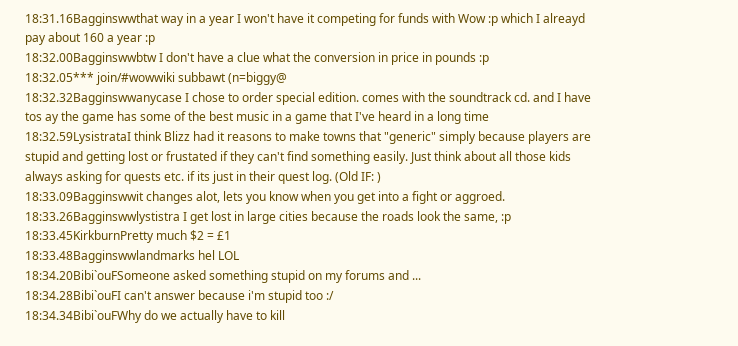18:31.16Bagginswwthat way in a year I won't have it competing for funds with Wow :p which I alreayd pay about 160 a year :p
18:32.00Bagginswwbtw I don't have a clue what the conversion in price in pounds :p
18:32.05*** join/#wowwiki subbawt (n=biggy@
18:32.32Bagginswwanycase I chose to order special edition. comes with the soundtrack cd. and I have tos ay the game has some of the best music in a game that I've heard in a long time
18:32.59LysistrataI think Blizz had it reasons to make towns that "generic" simply because players are stupid and getting lost or frustated if they can't find something easily. Just think about all those kids always asking for quests etc. if its just in their quest log. (Old IF: )
18:33.09Bagginswwit changes alot, lets you know when you get into a fight or aggroed.
18:33.26Bagginswwlystistra I get lost in large cities because the roads look the same, :p
18:33.45KirkburnPretty much $2 = £1
18:33.48Bagginswwlandmarks hel LOL
18:34.20Bibi`ouFSomeone asked something stupid on my forums and ...
18:34.28Bibi`ouFI can't answer because i'm stupid too :/
18:34.34Bibi`ouFWhy do we actually have to kill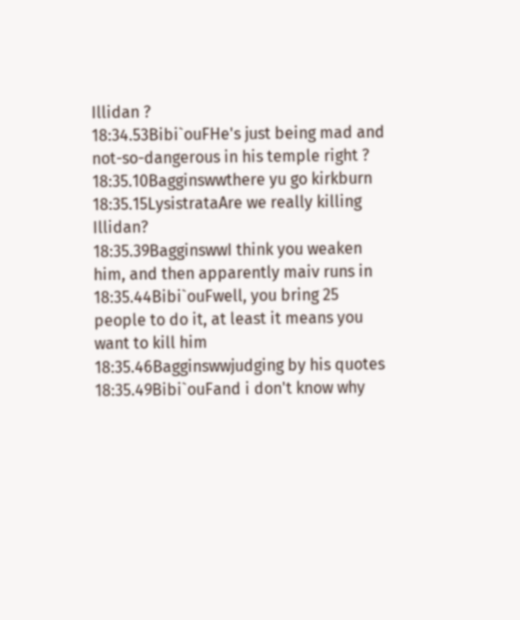Illidan ?
18:34.53Bibi`ouFHe's just being mad and not-so-dangerous in his temple right ?
18:35.10Bagginswwthere yu go kirkburn
18:35.15LysistrataAre we really killing Illidan?
18:35.39BagginswwI think you weaken him, and then apparently maiv runs in
18:35.44Bibi`ouFwell, you bring 25 people to do it, at least it means you want to kill him
18:35.46Bagginswwjudging by his quotes
18:35.49Bibi`ouFand i don't know why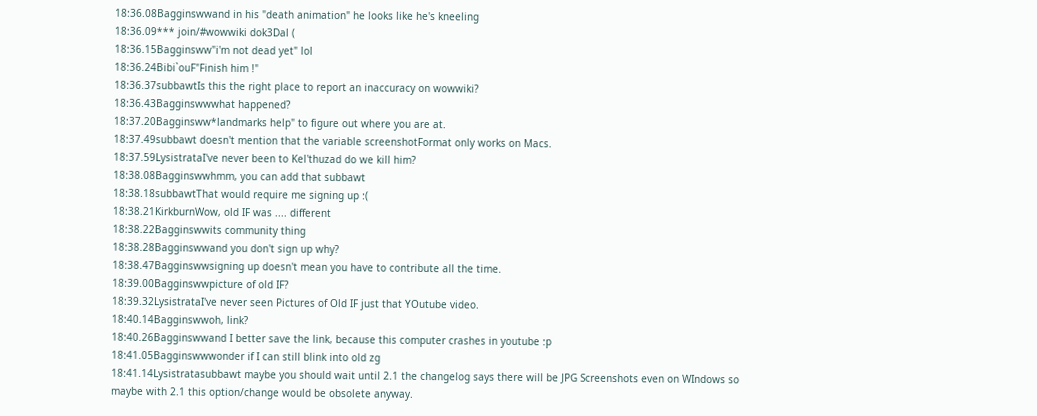18:36.08Bagginswwand in his "death animation" he looks like he's kneeling
18:36.09*** join/#wowwiki dok3Dal (
18:36.15Bagginsww"i'm not dead yet" lol
18:36.24Bibi`ouF"Finish him !"
18:36.37subbawtIs this the right place to report an inaccuracy on wowwiki?
18:36.43Bagginswwwhat happened?
18:37.20Bagginsww*landmarks help" to figure out where you are at.
18:37.49subbawt doesn't mention that the variable screenshotFormat only works on Macs.
18:37.59LysistrataI've never been to Kel'thuzad do we kill him?
18:38.08Bagginswwhmm, you can add that subbawt
18:38.18subbawtThat would require me signing up :(
18:38.21KirkburnWow, old IF was .... different
18:38.22Bagginswwits community thing
18:38.28Bagginswwand you don't sign up why?
18:38.47Bagginswwsigning up doesn't mean you have to contribute all the time.
18:39.00Bagginswwpicture of old IF?
18:39.32LysistrataI've never seen Pictures of Old IF just that YOutube video.
18:40.14Bagginswwoh, link?
18:40.26Bagginswwand I better save the link, because this computer crashes in youtube :p
18:41.05Bagginswwwonder if I can still blink into old zg
18:41.14Lysistratasubbawt maybe you should wait until 2.1 the changelog says there will be JPG Screenshots even on WIndows so maybe with 2.1 this option/change would be obsolete anyway.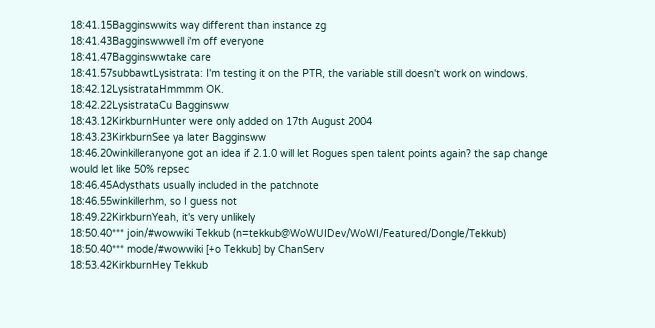18:41.15Bagginswwits way different than instance zg
18:41.43Bagginswwwell i'm off everyone
18:41.47Bagginswwtake care
18:41.57subbawtLysistrata: I'm testing it on the PTR, the variable still doesn't work on windows.
18:42.12LysistrataHmmmm OK.
18:42.22LysistrataCu Bagginsww
18:43.12KirkburnHunter were only added on 17th August 2004
18:43.23KirkburnSee ya later Bagginsww
18:46.20winkilleranyone got an idea if 2.1.0 will let Rogues spen talent points again? the sap change would let like 50% repsec
18:46.45Adysthats usually included in the patchnote
18:46.55winkillerhm, so I guess not
18:49.22KirkburnYeah, it's very unlikely
18:50.40*** join/#wowwiki Tekkub (n=tekkub@WoWUIDev/WoWI/Featured/Dongle/Tekkub)
18:50.40*** mode/#wowwiki [+o Tekkub] by ChanServ
18:53.42KirkburnHey Tekkub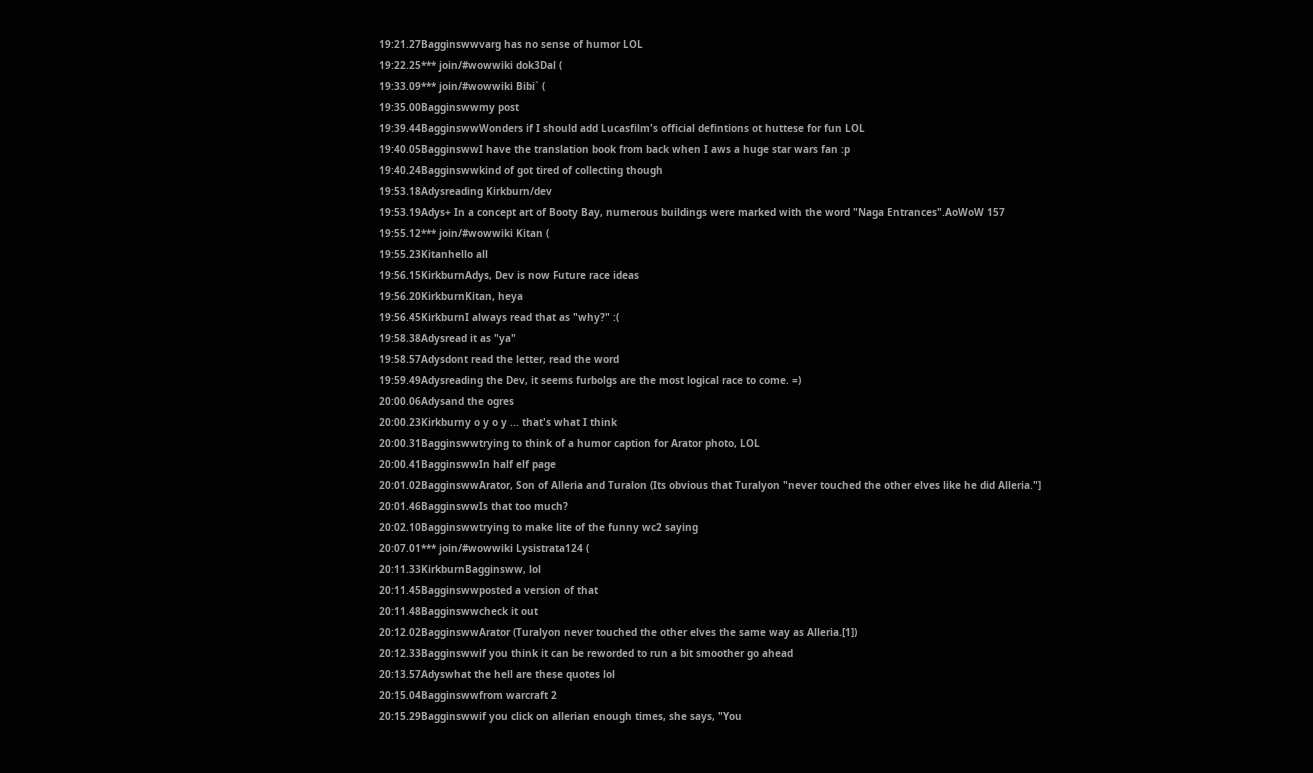19:21.27Bagginswwvarg has no sense of humor LOL
19:22.25*** join/#wowwiki dok3Dal (
19:33.09*** join/#wowwiki Bibi` (
19:35.00Bagginswwmy post
19:39.44BagginswwWonders if I should add Lucasfilm's official defintions ot huttese for fun LOL
19:40.05BagginswwI have the translation book from back when I aws a huge star wars fan :p
19:40.24Bagginswwkind of got tired of collecting though
19:53.18Adysreading Kirkburn/dev
19:53.19Adys+ In a concept art of Booty Bay, numerous buildings were marked with the word "Naga Entrances".AoWoW 157
19:55.12*** join/#wowwiki Kitan (
19:55.23Kitanhello all
19:56.15KirkburnAdys, Dev is now Future race ideas
19:56.20KirkburnKitan, heya
19:56.45KirkburnI always read that as "why?" :(
19:58.38Adysread it as "ya"
19:58.57Adysdont read the letter, read the word
19:59.49Adysreading the Dev, it seems furbolgs are the most logical race to come. =)
20:00.06Adysand the ogres
20:00.23Kirkburny o y o y ... that's what I think
20:00.31Bagginswwtrying to think of a humor caption for Arator photo, LOL
20:00.41BagginswwIn half elf page
20:01.02BagginswwArator, Son of Alleria and Turalon (Its obvious that Turalyon "never touched the other elves like he did Alleria."]
20:01.46BagginswwIs that too much?
20:02.10Bagginswwtrying to make lite of the funny wc2 saying
20:07.01*** join/#wowwiki Lysistrata124 (
20:11.33KirkburnBagginsww, lol
20:11.45Bagginswwposted a version of that
20:11.48Bagginswwcheck it out
20:12.02BagginswwArator (Turalyon never touched the other elves the same way as Alleria.[1])
20:12.33Bagginswwif you think it can be reworded to run a bit smoother go ahead
20:13.57Adyswhat the hell are these quotes lol
20:15.04Bagginswwfrom warcraft 2
20:15.29Bagginswwif you click on allerian enough times, she says, "You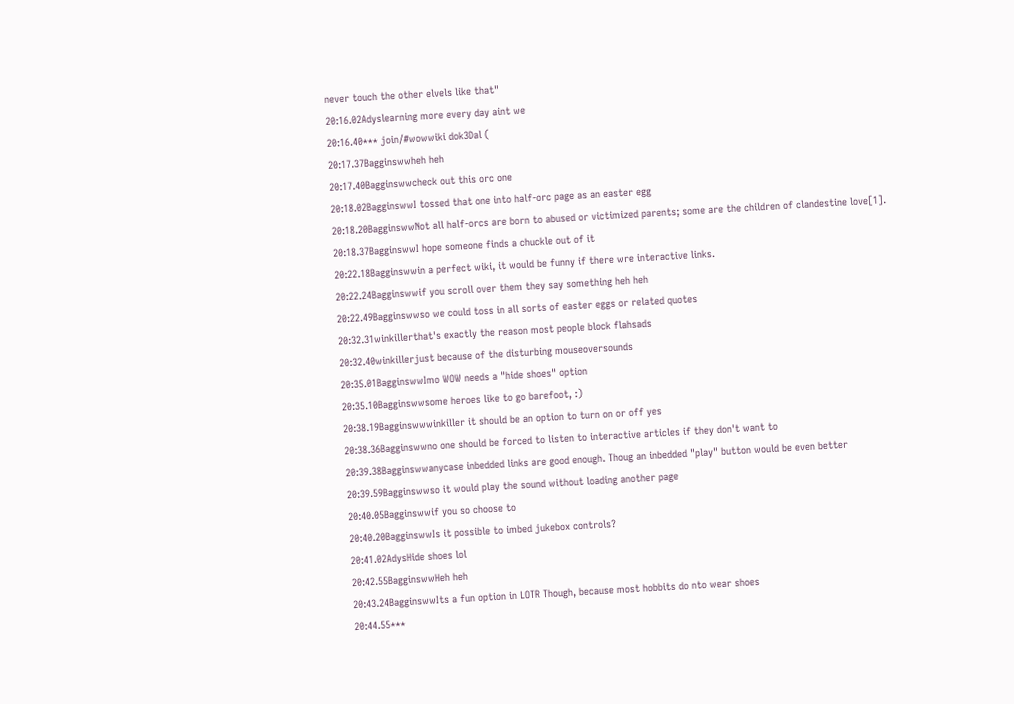never touch the other elvels like that"
20:16.02Adyslearning more every day aint we
20:16.40*** join/#wowwiki dok3Dal (
20:17.37Bagginswwheh heh
20:17.40Bagginswwcheck out this orc one
20:18.02BagginswwI tossed that one into half-orc page as an easter egg
20:18.20BagginswwNot all half-orcs are born to abused or victimized parents; some are the children of clandestine love[1].
20:18.37BagginswwI hope someone finds a chuckle out of it
20:22.18Bagginswwin a perfect wiki, it would be funny if there wre interactive links.
20:22.24Bagginswwif you scroll over them they say something heh heh
20:22.49Bagginswwso we could toss in all sorts of easter eggs or related quotes
20:32.31winkillerthat's exactly the reason most people block flahsads
20:32.40winkillerjust because of the disturbing mouseoversounds
20:35.01BagginswwImo WOW needs a "hide shoes" option
20:35.10Bagginswwsome heroes like to go barefoot, :)
20:38.19Bagginswwwinkiller it should be an option to turn on or off yes
20:38.36Bagginswwno one should be forced to listen to interactive articles if they don't want to
20:39.38Bagginswwanycase inbedded links are good enough. Thoug an inbedded "play" button would be even better
20:39.59Bagginswwso it would play the sound without loading another page
20:40.05Bagginswwif you so choose to
20:40.20BagginswwIs it possible to imbed jukebox controls?
20:41.02AdysHide shoes lol
20:42.55BagginswwHeh heh
20:43.24BagginswwIts a fun option in LOTR Though, because most hobbits do nto wear shoes
20:44.55***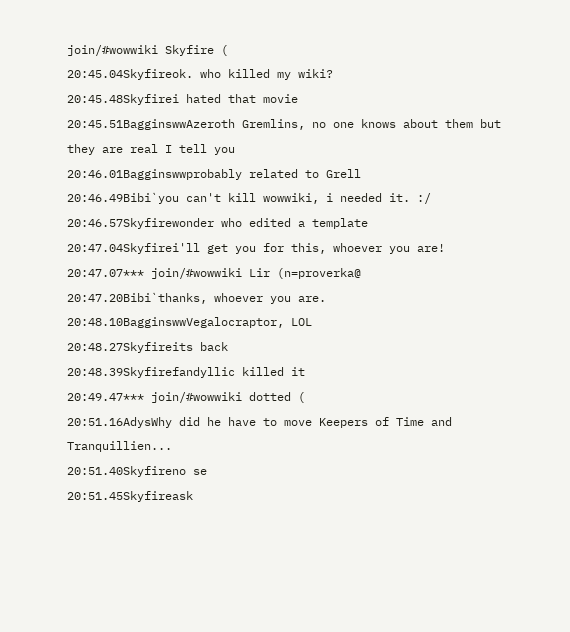join/#wowwiki Skyfire (
20:45.04Skyfireok. who killed my wiki?
20:45.48Skyfirei hated that movie
20:45.51BagginswwAzeroth Gremlins, no one knows about them but they are real I tell you
20:46.01Bagginswwprobably related to Grell
20:46.49Bibi`you can't kill wowwiki, i needed it. :/
20:46.57Skyfirewonder who edited a template
20:47.04Skyfirei'll get you for this, whoever you are!
20:47.07*** join/#wowwiki Lir (n=proverka@
20:47.20Bibi`thanks, whoever you are.
20:48.10BagginswwVegalocraptor, LOL
20:48.27Skyfireits back
20:48.39Skyfirefandyllic killed it
20:49.47*** join/#wowwiki dotted (
20:51.16AdysWhy did he have to move Keepers of Time and Tranquillien...
20:51.40Skyfireno se
20:51.45Skyfireask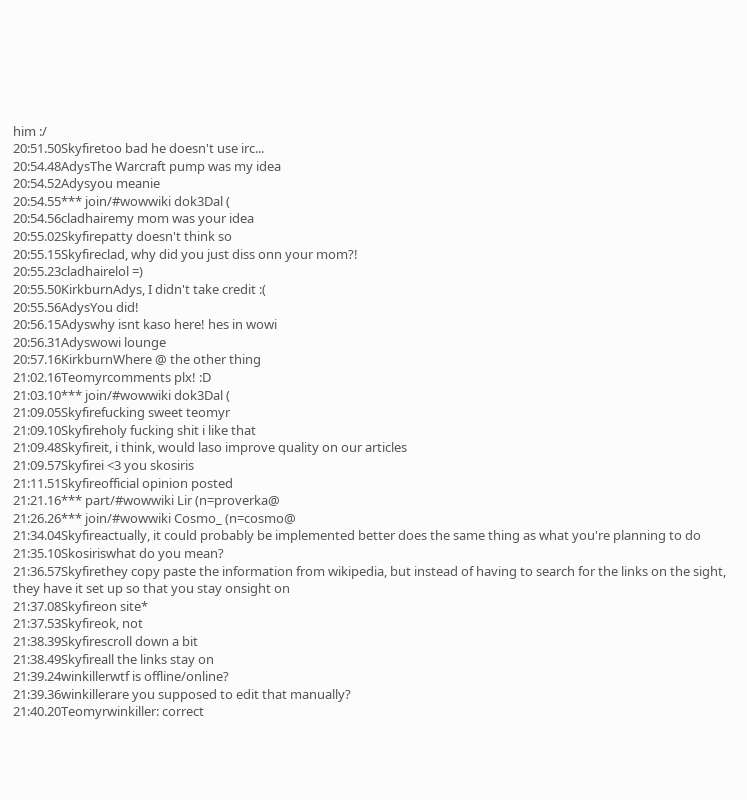him :/
20:51.50Skyfiretoo bad he doesn't use irc...
20:54.48AdysThe Warcraft pump was my idea
20:54.52Adysyou meanie
20:54.55*** join/#wowwiki dok3Dal (
20:54.56cladhairemy mom was your idea
20:55.02Skyfirepatty doesn't think so
20:55.15Skyfireclad, why did you just diss onn your mom?!
20:55.23cladhairelol =)
20:55.50KirkburnAdys, I didn't take credit :(
20:55.56AdysYou did!
20:56.15Adyswhy isnt kaso here! hes in wowi
20:56.31Adyswowi lounge
20:57.16KirkburnWhere @ the other thing
21:02.16Teomyrcomments plx! :D
21:03.10*** join/#wowwiki dok3Dal (
21:09.05Skyfirefucking sweet teomyr
21:09.10Skyfireholy fucking shit i like that
21:09.48Skyfireit, i think, would laso improve quality on our articles
21:09.57Skyfirei <3 you skosiris
21:11.51Skyfireofficial opinion posted
21:21.16*** part/#wowwiki Lir (n=proverka@
21:26.26*** join/#wowwiki Cosmo_ (n=cosmo@
21:34.04Skyfireactually, it could probably be implemented better does the same thing as what you're planning to do
21:35.10Skosiriswhat do you mean?
21:36.57Skyfirethey copy paste the information from wikipedia, but instead of having to search for the links on the sight, they have it set up so that you stay onsight on
21:37.08Skyfireon site*
21:37.53Skyfireok, not
21:38.39Skyfirescroll down a bit
21:38.49Skyfireall the links stay on
21:39.24winkillerwtf is offline/online?
21:39.36winkillerare you supposed to edit that manually?
21:40.20Teomyrwinkiller: correct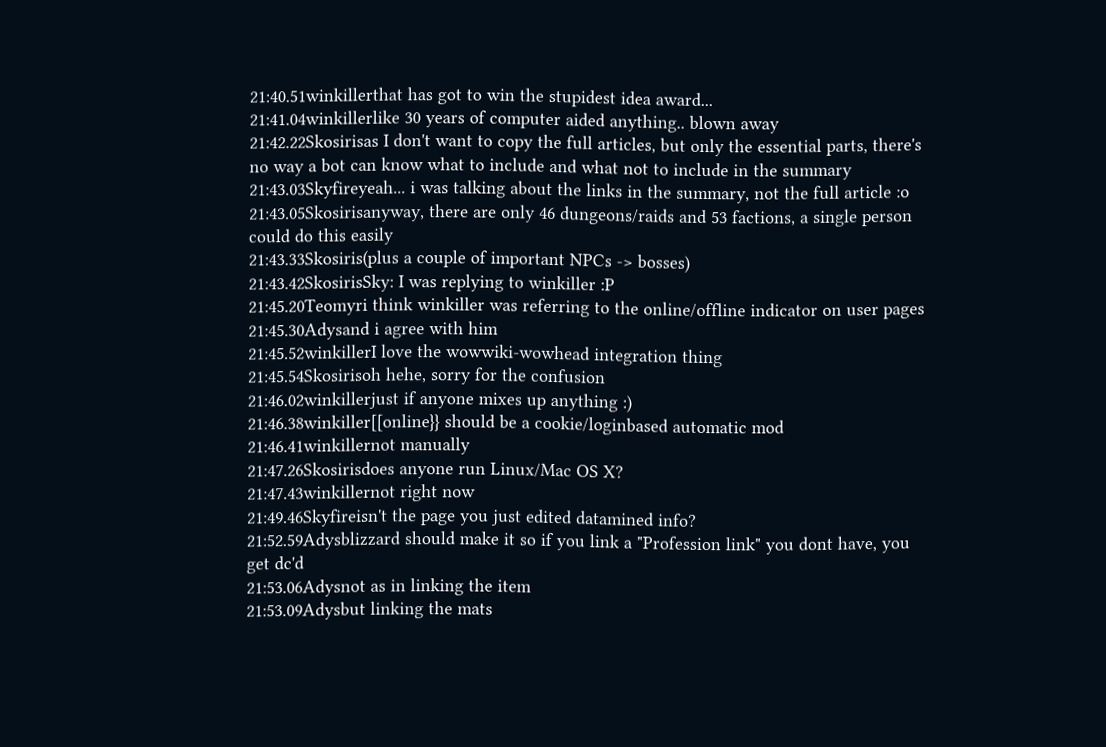21:40.51winkillerthat has got to win the stupidest idea award...
21:41.04winkillerlike 30 years of computer aided anything.. blown away
21:42.22Skosirisas I don't want to copy the full articles, but only the essential parts, there's no way a bot can know what to include and what not to include in the summary
21:43.03Skyfireyeah... i was talking about the links in the summary, not the full article :o
21:43.05Skosirisanyway, there are only 46 dungeons/raids and 53 factions, a single person could do this easily
21:43.33Skosiris(plus a couple of important NPCs -> bosses)
21:43.42SkosirisSky: I was replying to winkiller :P
21:45.20Teomyri think winkiller was referring to the online/offline indicator on user pages
21:45.30Adysand i agree with him
21:45.52winkillerI love the wowwiki-wowhead integration thing
21:45.54Skosirisoh hehe, sorry for the confusion
21:46.02winkillerjust if anyone mixes up anything :)
21:46.38winkiller[[online}} should be a cookie/loginbased automatic mod
21:46.41winkillernot manually
21:47.26Skosirisdoes anyone run Linux/Mac OS X?
21:47.43winkillernot right now
21:49.46Skyfireisn't the page you just edited datamined info?
21:52.59Adysblizzard should make it so if you link a "Profession link" you dont have, you get dc'd
21:53.06Adysnot as in linking the item
21:53.09Adysbut linking the mats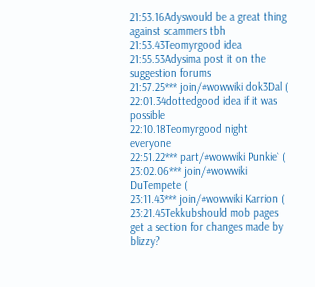21:53.16Adyswould be a great thing against scammers tbh
21:53.43Teomyrgood idea
21:55.53Adysima post it on the suggestion forums
21:57.25*** join/#wowwiki dok3Dal (
22:01.34dottedgood idea if it was possible
22:10.18Teomyrgood night everyone
22:51.22*** part/#wowwiki Punkie` (
23:02.06*** join/#wowwiki DuTempete (
23:11.43*** join/#wowwiki Karrion (
23:21.45Tekkubshould mob pages get a section for changes made by blizzy?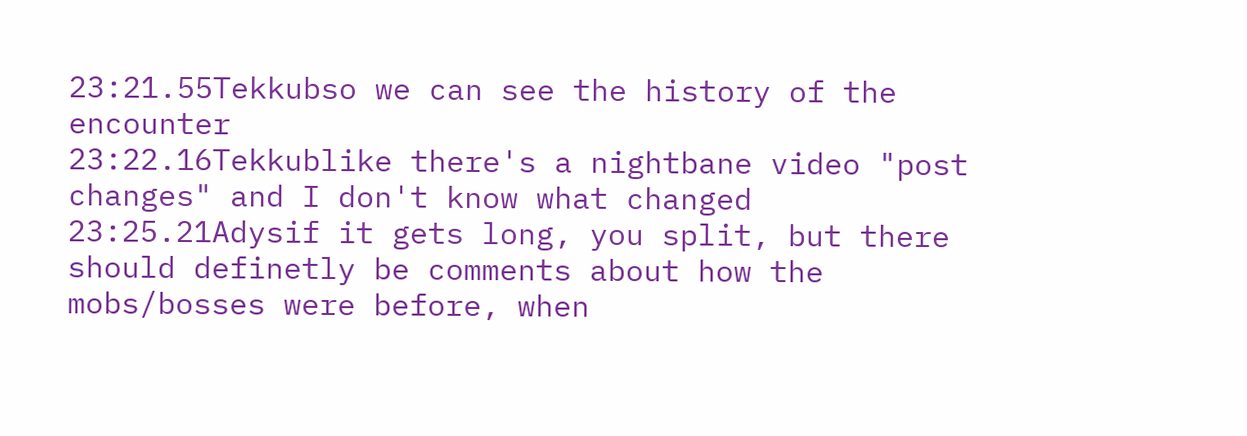23:21.55Tekkubso we can see the history of the encounter
23:22.16Tekkublike there's a nightbane video "post changes" and I don't know what changed
23:25.21Adysif it gets long, you split, but there should definetly be comments about how the mobs/bosses were before, when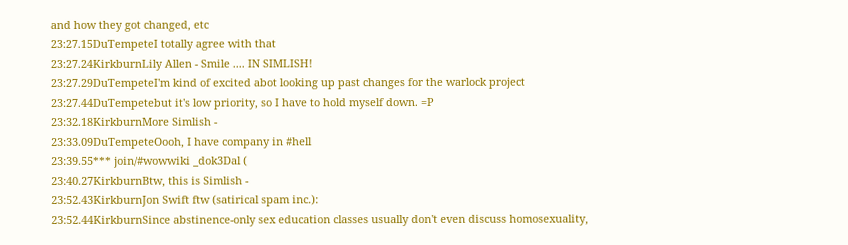and how they got changed, etc
23:27.15DuTempeteI totally agree with that
23:27.24KirkburnLily Allen - Smile .... IN SIMLISH!
23:27.29DuTempeteI'm kind of excited abot looking up past changes for the warlock project
23:27.44DuTempetebut it's low priority, so I have to hold myself down. =P
23:32.18KirkburnMore Simlish -
23:33.09DuTempeteOooh, I have company in #hell
23:39.55*** join/#wowwiki _dok3Dal (
23:40.27KirkburnBtw, this is Simlish -
23:52.43KirkburnJon Swift ftw (satirical spam inc.):
23:52.44KirkburnSince abstinence-only sex education classes usually don't even discuss homosexuality,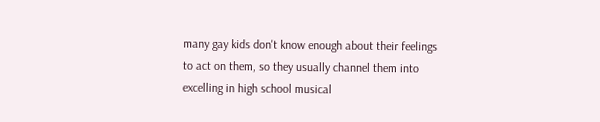many gay kids don't know enough about their feelings to act on them, so they usually channel them into excelling in high school musical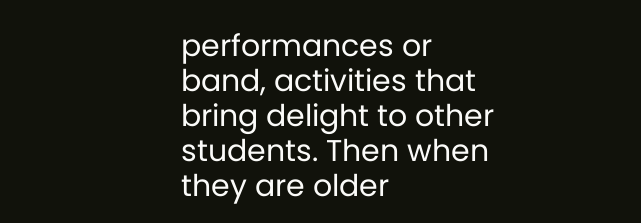performances or band, activities that bring delight to other students. Then when they are older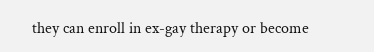they can enroll in ex-gay therapy or become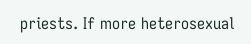priests. If more heterosexual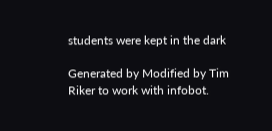students were kept in the dark

Generated by Modified by Tim Riker to work with infobot.